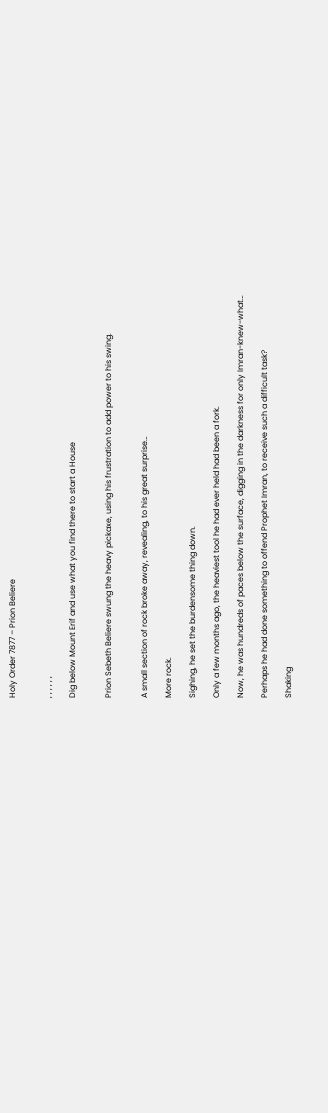Holy Order 7877 – Prion Beliere


, , , , , ,

Dig below Mount Erif and use what you find there to start a House


Prion Sebeth Beliere swung the heavy pickaxe, using his frustration to add power to his swing.


A small section of rock broke away, revealing, to his great surprise…

More rock.

Sighing, he set the burdensome thing down.

Only a few months ago, the heaviest tool he had ever held had been a fork.

Now, he was hundreds of paces below the surface, digging in the darkness for only Imran-knew-what…

Perhaps he had done something to offend Prophet Imran, to receive such a difficult task?

Shaking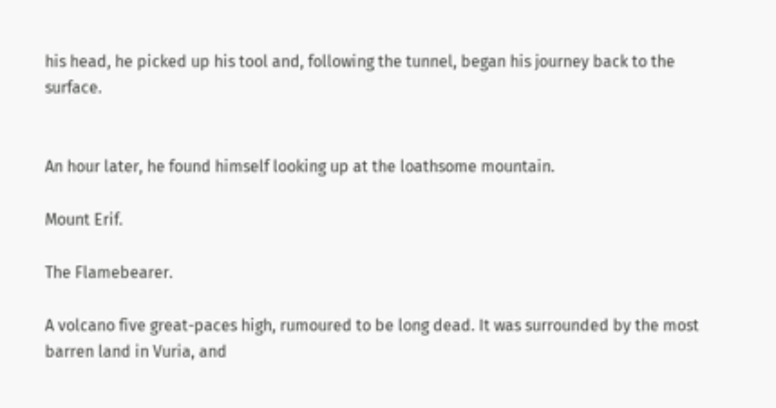his head, he picked up his tool and, following the tunnel, began his journey back to the surface.


An hour later, he found himself looking up at the loathsome mountain.

Mount Erif.

The Flamebearer.

A volcano five great-paces high, rumoured to be long dead. It was surrounded by the most barren land in Vuria, and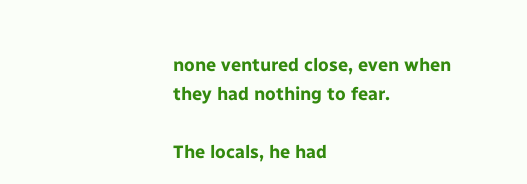none ventured close, even when they had nothing to fear.

The locals, he had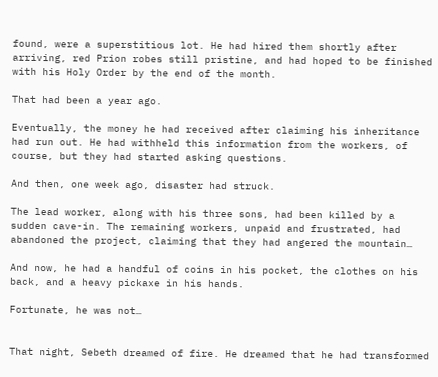found, were a superstitious lot. He had hired them shortly after arriving, red Prion robes still pristine, and had hoped to be finished with his Holy Order by the end of the month.

That had been a year ago.

Eventually, the money he had received after claiming his inheritance had run out. He had withheld this information from the workers, of course, but they had started asking questions.

And then, one week ago, disaster had struck.

The lead worker, along with his three sons, had been killed by a sudden cave-in. The remaining workers, unpaid and frustrated, had abandoned the project, claiming that they had angered the mountain…

And now, he had a handful of coins in his pocket, the clothes on his back, and a heavy pickaxe in his hands.

Fortunate, he was not…


That night, Sebeth dreamed of fire. He dreamed that he had transformed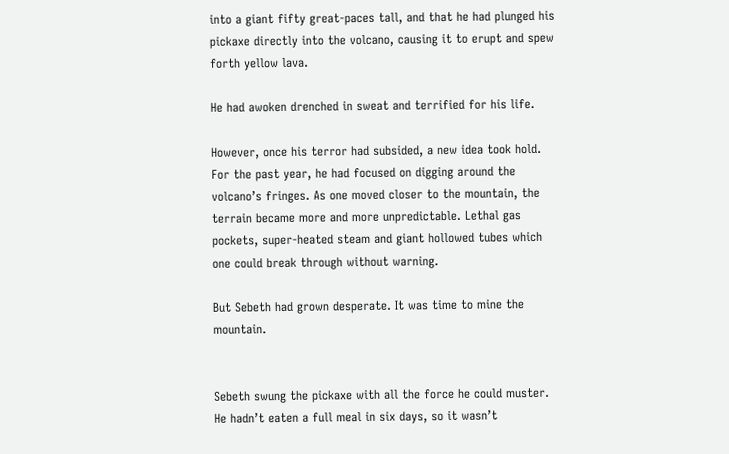into a giant fifty great-paces tall, and that he had plunged his pickaxe directly into the volcano, causing it to erupt and spew forth yellow lava.

He had awoken drenched in sweat and terrified for his life.

However, once his terror had subsided, a new idea took hold. For the past year, he had focused on digging around the volcano’s fringes. As one moved closer to the mountain, the terrain became more and more unpredictable. Lethal gas pockets, super-heated steam and giant hollowed tubes which one could break through without warning.

But Sebeth had grown desperate. It was time to mine the mountain.


Sebeth swung the pickaxe with all the force he could muster. He hadn’t eaten a full meal in six days, so it wasn’t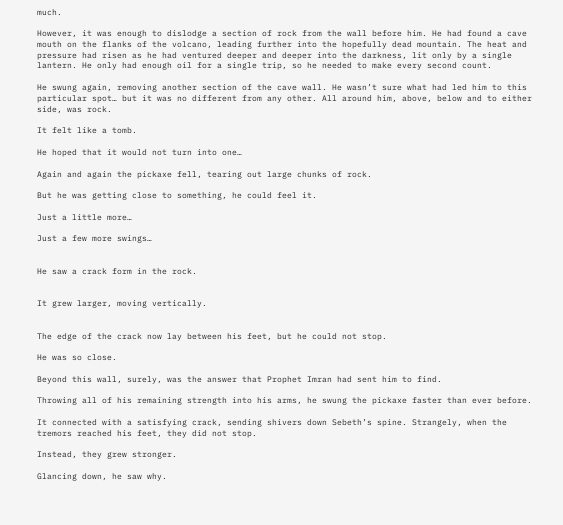much.

However, it was enough to dislodge a section of rock from the wall before him. He had found a cave mouth on the flanks of the volcano, leading further into the hopefully dead mountain. The heat and pressure had risen as he had ventured deeper and deeper into the darkness, lit only by a single lantern. He only had enough oil for a single trip, so he needed to make every second count.

He swung again, removing another section of the cave wall. He wasn’t sure what had led him to this particular spot… but it was no different from any other. All around him, above, below and to either side, was rock.

It felt like a tomb.

He hoped that it would not turn into one…

Again and again the pickaxe fell, tearing out large chunks of rock.

But he was getting close to something, he could feel it.

Just a little more…

Just a few more swings…


He saw a crack form in the rock.


It grew larger, moving vertically.


The edge of the crack now lay between his feet, but he could not stop.

He was so close.

Beyond this wall, surely, was the answer that Prophet Imran had sent him to find.

Throwing all of his remaining strength into his arms, he swung the pickaxe faster than ever before.

It connected with a satisfying crack, sending shivers down Sebeth’s spine. Strangely, when the tremors reached his feet, they did not stop.

Instead, they grew stronger.

Glancing down, he saw why.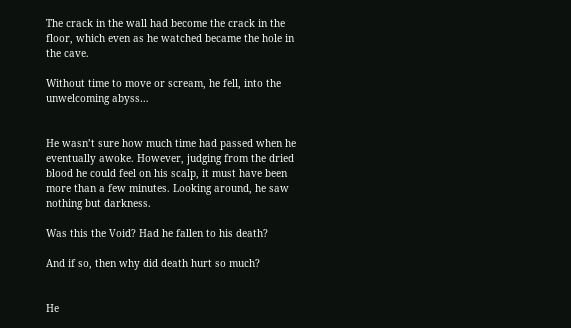The crack in the wall had become the crack in the floor, which even as he watched became the hole in the cave.

Without time to move or scream, he fell, into the unwelcoming abyss…


He wasn’t sure how much time had passed when he eventually awoke. However, judging from the dried blood he could feel on his scalp, it must have been more than a few minutes. Looking around, he saw nothing but darkness.

Was this the Void? Had he fallen to his death?

And if so, then why did death hurt so much?


He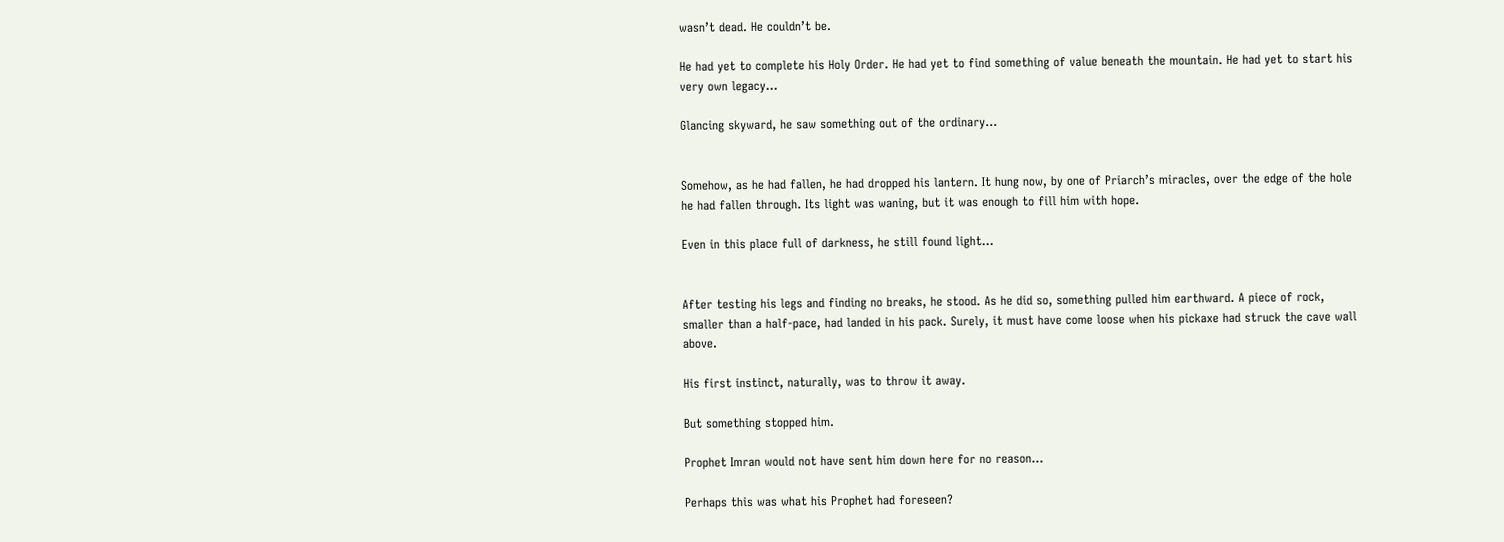wasn’t dead. He couldn’t be.

He had yet to complete his Holy Order. He had yet to find something of value beneath the mountain. He had yet to start his very own legacy…

Glancing skyward, he saw something out of the ordinary…


Somehow, as he had fallen, he had dropped his lantern. It hung now, by one of Priarch’s miracles, over the edge of the hole he had fallen through. Its light was waning, but it was enough to fill him with hope.

Even in this place full of darkness, he still found light…


After testing his legs and finding no breaks, he stood. As he did so, something pulled him earthward. A piece of rock, smaller than a half-pace, had landed in his pack. Surely, it must have come loose when his pickaxe had struck the cave wall above.

His first instinct, naturally, was to throw it away.

But something stopped him.

Prophet Imran would not have sent him down here for no reason…

Perhaps this was what his Prophet had foreseen?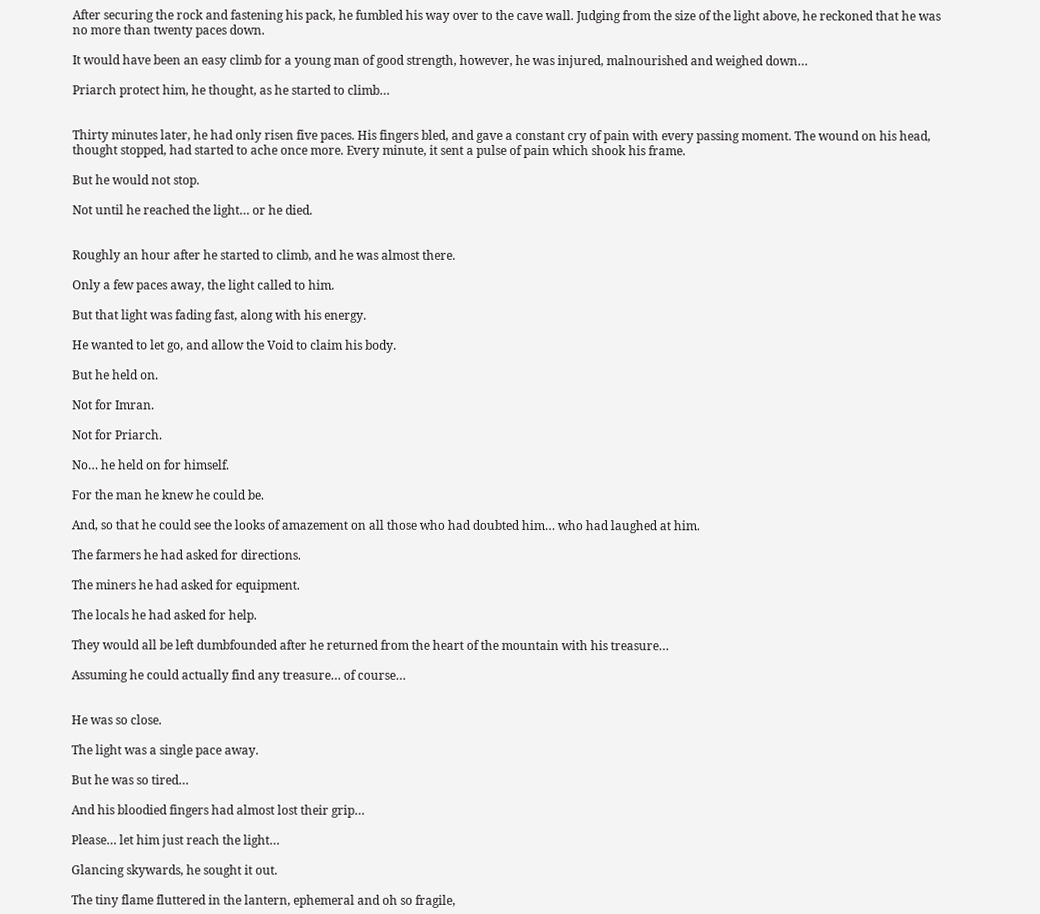After securing the rock and fastening his pack, he fumbled his way over to the cave wall. Judging from the size of the light above, he reckoned that he was no more than twenty paces down.

It would have been an easy climb for a young man of good strength, however, he was injured, malnourished and weighed down…

Priarch protect him, he thought, as he started to climb…


Thirty minutes later, he had only risen five paces. His fingers bled, and gave a constant cry of pain with every passing moment. The wound on his head, thought stopped, had started to ache once more. Every minute, it sent a pulse of pain which shook his frame.

But he would not stop.

Not until he reached the light… or he died.


Roughly an hour after he started to climb, and he was almost there.

Only a few paces away, the light called to him.

But that light was fading fast, along with his energy.

He wanted to let go, and allow the Void to claim his body.

But he held on.

Not for Imran.

Not for Priarch.

No… he held on for himself.

For the man he knew he could be.

And, so that he could see the looks of amazement on all those who had doubted him… who had laughed at him.

The farmers he had asked for directions.

The miners he had asked for equipment.

The locals he had asked for help.

They would all be left dumbfounded after he returned from the heart of the mountain with his treasure…

Assuming he could actually find any treasure… of course…


He was so close.

The light was a single pace away.

But he was so tired…

And his bloodied fingers had almost lost their grip…

Please… let him just reach the light…

Glancing skywards, he sought it out.

The tiny flame fluttered in the lantern, ephemeral and oh so fragile,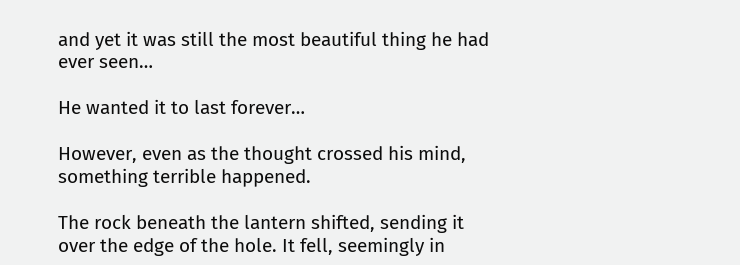and yet it was still the most beautiful thing he had ever seen…

He wanted it to last forever…

However, even as the thought crossed his mind, something terrible happened.

The rock beneath the lantern shifted, sending it over the edge of the hole. It fell, seemingly in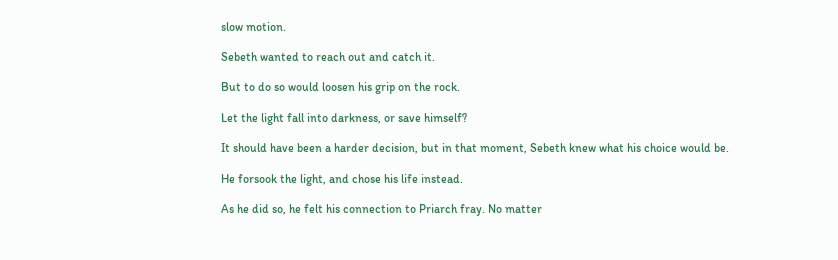slow motion.

Sebeth wanted to reach out and catch it.

But to do so would loosen his grip on the rock.

Let the light fall into darkness, or save himself?

It should have been a harder decision, but in that moment, Sebeth knew what his choice would be.

He forsook the light, and chose his life instead.

As he did so, he felt his connection to Priarch fray. No matter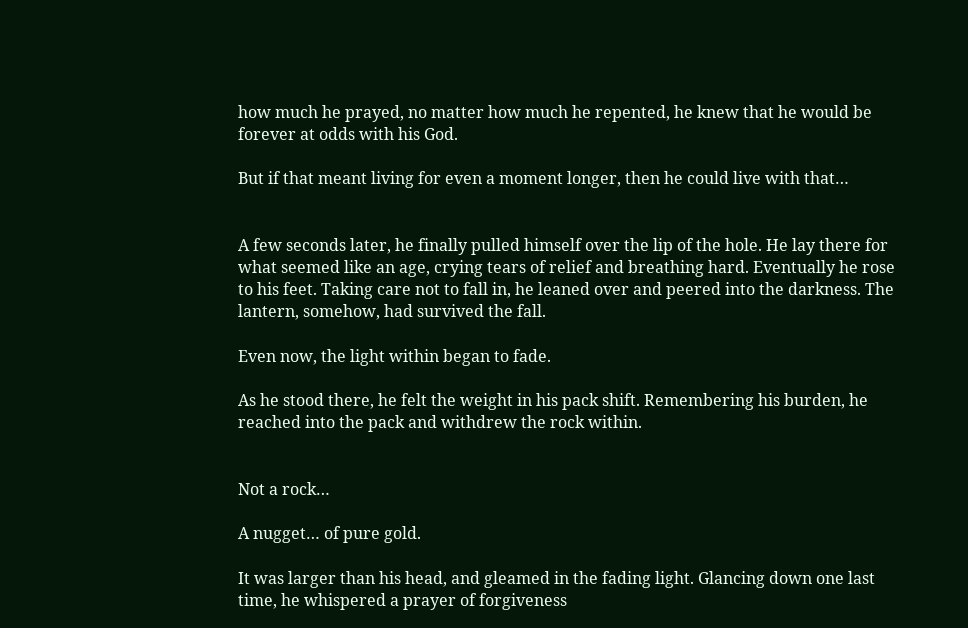how much he prayed, no matter how much he repented, he knew that he would be forever at odds with his God.

But if that meant living for even a moment longer, then he could live with that…


A few seconds later, he finally pulled himself over the lip of the hole. He lay there for what seemed like an age, crying tears of relief and breathing hard. Eventually he rose to his feet. Taking care not to fall in, he leaned over and peered into the darkness. The lantern, somehow, had survived the fall.

Even now, the light within began to fade.

As he stood there, he felt the weight in his pack shift. Remembering his burden, he reached into the pack and withdrew the rock within.


Not a rock…

A nugget… of pure gold.

It was larger than his head, and gleamed in the fading light. Glancing down one last time, he whispered a prayer of forgiveness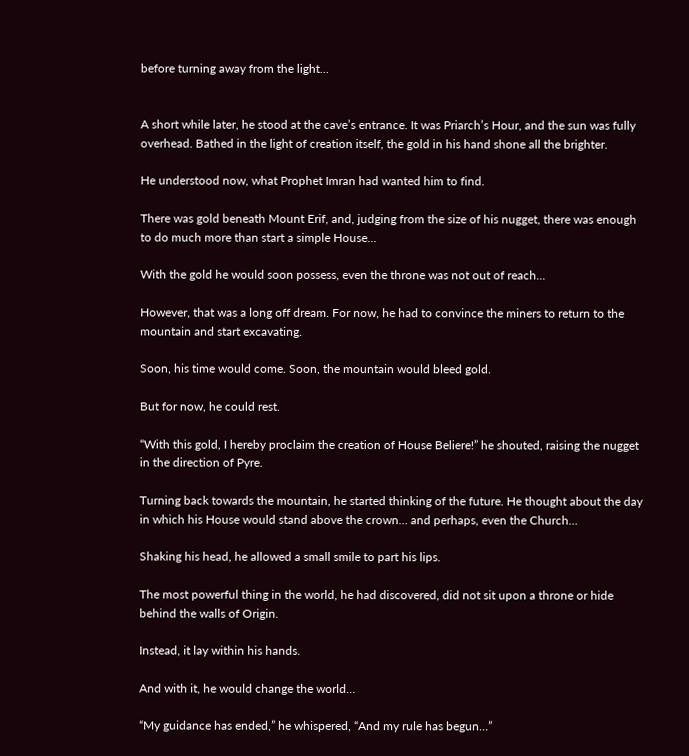before turning away from the light…


A short while later, he stood at the cave’s entrance. It was Priarch’s Hour, and the sun was fully overhead. Bathed in the light of creation itself, the gold in his hand shone all the brighter.

He understood now, what Prophet Imran had wanted him to find.

There was gold beneath Mount Erif, and, judging from the size of his nugget, there was enough to do much more than start a simple House…

With the gold he would soon possess, even the throne was not out of reach…

However, that was a long off dream. For now, he had to convince the miners to return to the mountain and start excavating.

Soon, his time would come. Soon, the mountain would bleed gold.

But for now, he could rest.

“With this gold, I hereby proclaim the creation of House Beliere!” he shouted, raising the nugget in the direction of Pyre.

Turning back towards the mountain, he started thinking of the future. He thought about the day in which his House would stand above the crown… and perhaps, even the Church…

Shaking his head, he allowed a small smile to part his lips.

The most powerful thing in the world, he had discovered, did not sit upon a throne or hide behind the walls of Origin.

Instead, it lay within his hands.

And with it, he would change the world…

“My guidance has ended,” he whispered, “And my rule has begun…”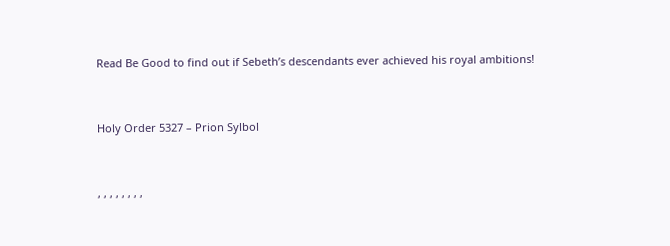Read Be Good to find out if Sebeth’s descendants ever achieved his royal ambitions!


Holy Order 5327 – Prion Sylbol


, , , , , , , ,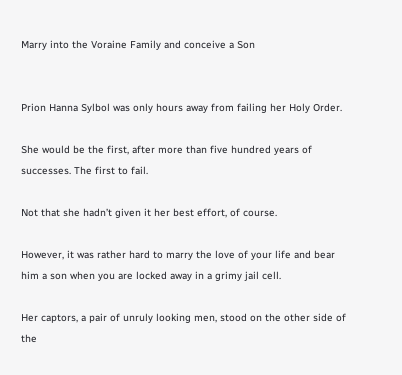Marry into the Voraine Family and conceive a Son


Prion Hanna Sylbol was only hours away from failing her Holy Order.

She would be the first, after more than five hundred years of successes. The first to fail.

Not that she hadn’t given it her best effort, of course.

However, it was rather hard to marry the love of your life and bear him a son when you are locked away in a grimy jail cell.

Her captors, a pair of unruly looking men, stood on the other side of the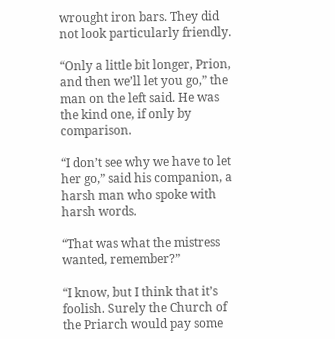wrought iron bars. They did not look particularly friendly.

“Only a little bit longer, Prion, and then we’ll let you go,” the man on the left said. He was the kind one, if only by comparison.

“I don’t see why we have to let her go,” said his companion, a harsh man who spoke with harsh words.

“That was what the mistress wanted, remember?”

“I know, but I think that it’s foolish. Surely the Church of the Priarch would pay some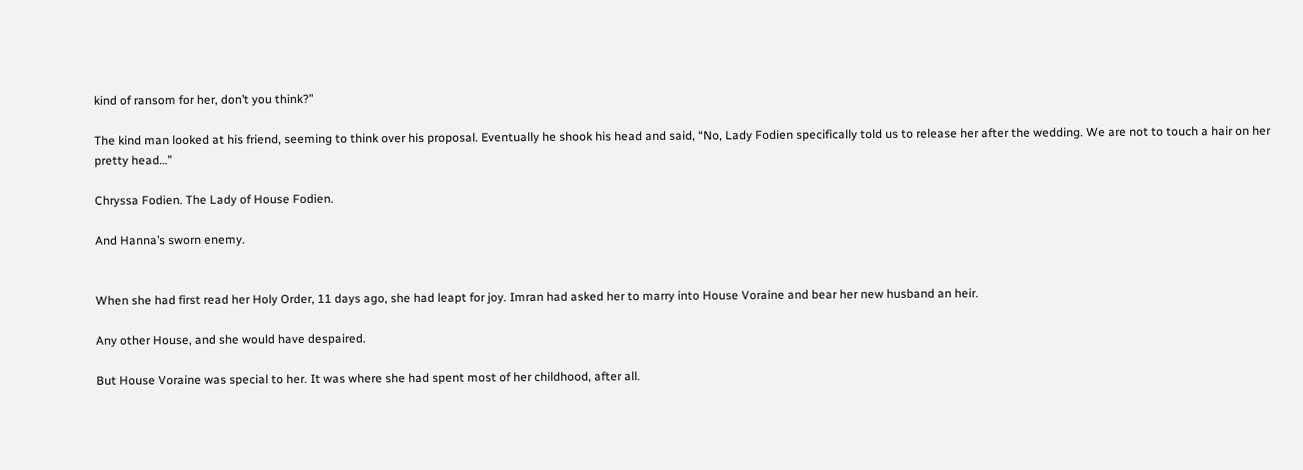kind of ransom for her, don’t you think?”

The kind man looked at his friend, seeming to think over his proposal. Eventually he shook his head and said, “No, Lady Fodien specifically told us to release her after the wedding. We are not to touch a hair on her pretty head…”

Chryssa Fodien. The Lady of House Fodien.

And Hanna’s sworn enemy.


When she had first read her Holy Order, 11 days ago, she had leapt for joy. Imran had asked her to marry into House Voraine and bear her new husband an heir.

Any other House, and she would have despaired.

But House Voraine was special to her. It was where she had spent most of her childhood, after all.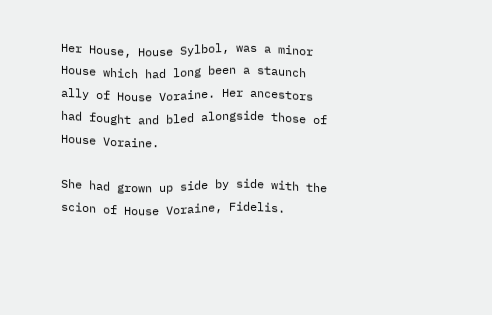Her House, House Sylbol, was a minor House which had long been a staunch ally of House Voraine. Her ancestors had fought and bled alongside those of House Voraine.

She had grown up side by side with the scion of House Voraine, Fidelis.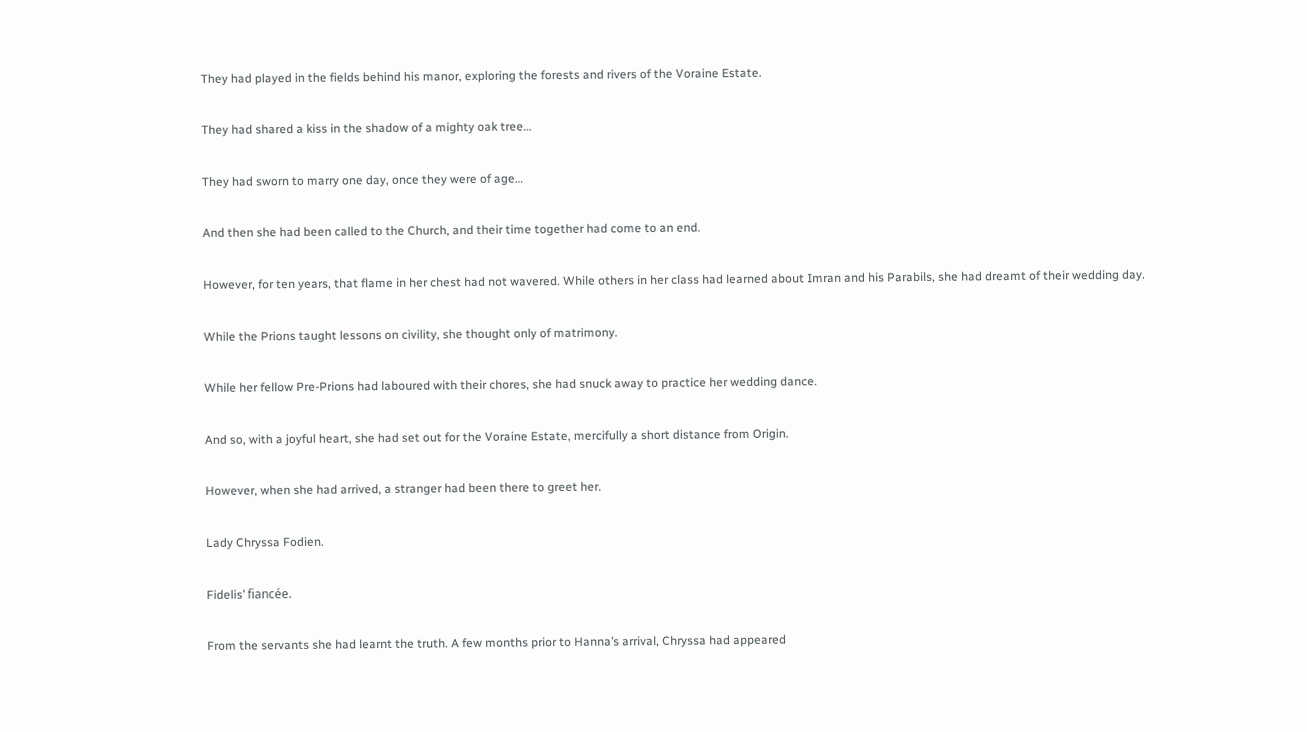They had played in the fields behind his manor, exploring the forests and rivers of the Voraine Estate.

They had shared a kiss in the shadow of a mighty oak tree…

They had sworn to marry one day, once they were of age…

And then she had been called to the Church, and their time together had come to an end.

However, for ten years, that flame in her chest had not wavered. While others in her class had learned about Imran and his Parabils, she had dreamt of their wedding day.

While the Prions taught lessons on civility, she thought only of matrimony.

While her fellow Pre-Prions had laboured with their chores, she had snuck away to practice her wedding dance.

And so, with a joyful heart, she had set out for the Voraine Estate, mercifully a short distance from Origin.

However, when she had arrived, a stranger had been there to greet her.

Lady Chryssa Fodien.

Fidelis’ fiancée.

From the servants she had learnt the truth. A few months prior to Hanna’s arrival, Chryssa had appeared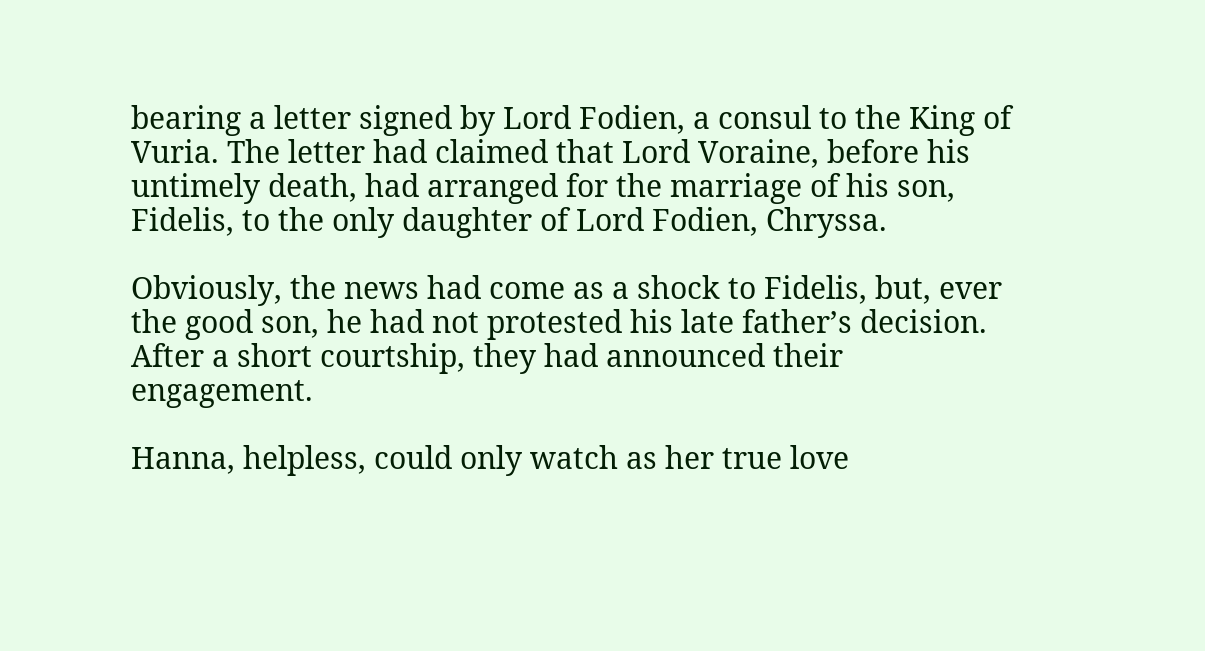bearing a letter signed by Lord Fodien, a consul to the King of Vuria. The letter had claimed that Lord Voraine, before his untimely death, had arranged for the marriage of his son, Fidelis, to the only daughter of Lord Fodien, Chryssa.

Obviously, the news had come as a shock to Fidelis, but, ever the good son, he had not protested his late father’s decision. After a short courtship, they had announced their engagement.

Hanna, helpless, could only watch as her true love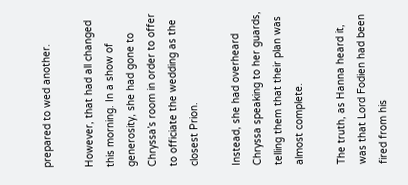prepared to wed another.

However, that had all changed this morning. In a show of generosity, she had gone to Chryssa’s room in order to offer to officiate the wedding as the closest Prion.

Instead, she had overheard Chryssa speaking to her guards, telling them that their plan was almost complete.

The truth, as Hanna heard it, was that Lord Fodien had been fired from his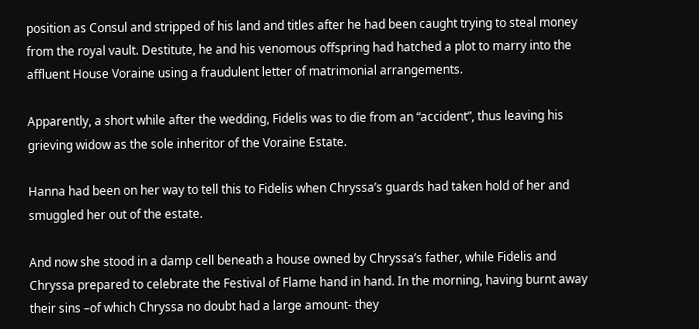position as Consul and stripped of his land and titles after he had been caught trying to steal money from the royal vault. Destitute, he and his venomous offspring had hatched a plot to marry into the affluent House Voraine using a fraudulent letter of matrimonial arrangements.

Apparently, a short while after the wedding, Fidelis was to die from an “accident”, thus leaving his grieving widow as the sole inheritor of the Voraine Estate.

Hanna had been on her way to tell this to Fidelis when Chryssa’s guards had taken hold of her and smuggled her out of the estate.

And now she stood in a damp cell beneath a house owned by Chryssa’s father, while Fidelis and Chryssa prepared to celebrate the Festival of Flame hand in hand. In the morning, having burnt away their sins –of which Chryssa no doubt had a large amount- they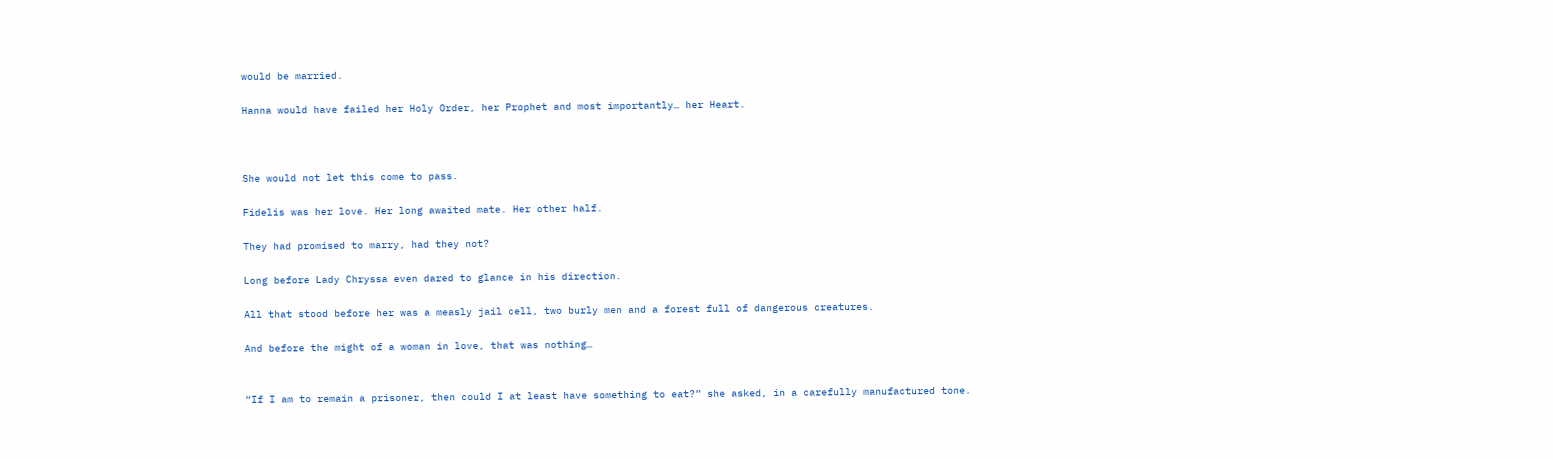would be married.

Hanna would have failed her Holy Order, her Prophet and most importantly… her Heart.



She would not let this come to pass.

Fidelis was her love. Her long awaited mate. Her other half.

They had promised to marry, had they not?

Long before Lady Chryssa even dared to glance in his direction.

All that stood before her was a measly jail cell, two burly men and a forest full of dangerous creatures.

And before the might of a woman in love, that was nothing…


“If I am to remain a prisoner, then could I at least have something to eat?” she asked, in a carefully manufactured tone.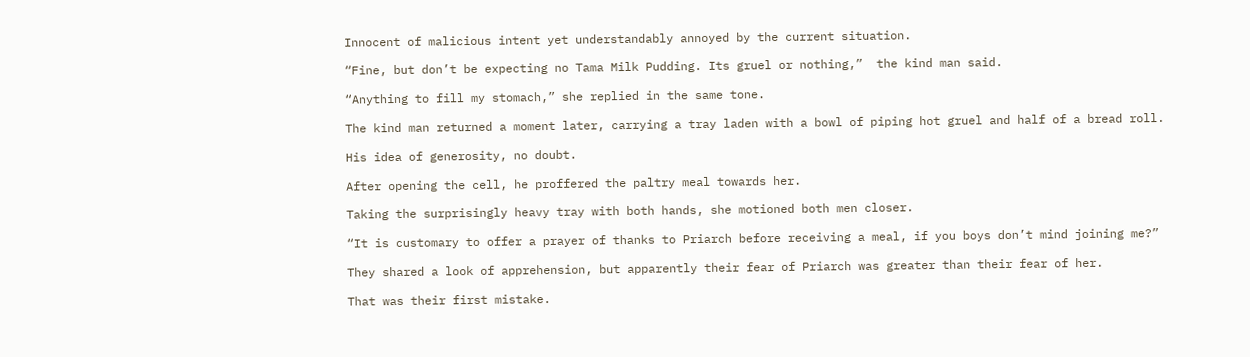Innocent of malicious intent yet understandably annoyed by the current situation.

“Fine, but don’t be expecting no Tama Milk Pudding. Its gruel or nothing,”  the kind man said.

“Anything to fill my stomach,” she replied in the same tone.

The kind man returned a moment later, carrying a tray laden with a bowl of piping hot gruel and half of a bread roll.

His idea of generosity, no doubt.

After opening the cell, he proffered the paltry meal towards her.

Taking the surprisingly heavy tray with both hands, she motioned both men closer.

“It is customary to offer a prayer of thanks to Priarch before receiving a meal, if you boys don’t mind joining me?”

They shared a look of apprehension, but apparently their fear of Priarch was greater than their fear of her.

That was their first mistake.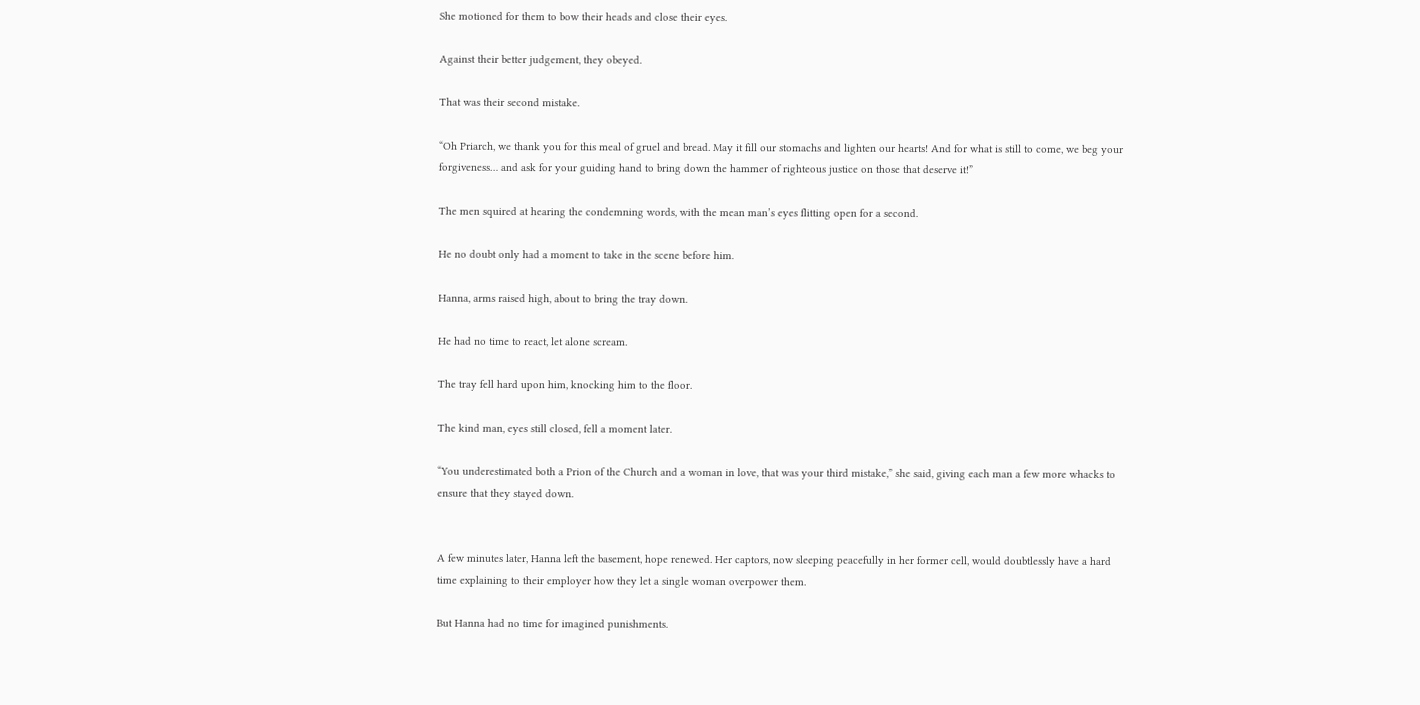She motioned for them to bow their heads and close their eyes.

Against their better judgement, they obeyed.

That was their second mistake.

“Oh Priarch, we thank you for this meal of gruel and bread. May it fill our stomachs and lighten our hearts! And for what is still to come, we beg your forgiveness… and ask for your guiding hand to bring down the hammer of righteous justice on those that deserve it!”

The men squired at hearing the condemning words, with the mean man’s eyes flitting open for a second.

He no doubt only had a moment to take in the scene before him.

Hanna, arms raised high, about to bring the tray down.

He had no time to react, let alone scream.

The tray fell hard upon him, knocking him to the floor.

The kind man, eyes still closed, fell a moment later.

“You underestimated both a Prion of the Church and a woman in love, that was your third mistake,” she said, giving each man a few more whacks to ensure that they stayed down.


A few minutes later, Hanna left the basement, hope renewed. Her captors, now sleeping peacefully in her former cell, would doubtlessly have a hard time explaining to their employer how they let a single woman overpower them.

But Hanna had no time for imagined punishments.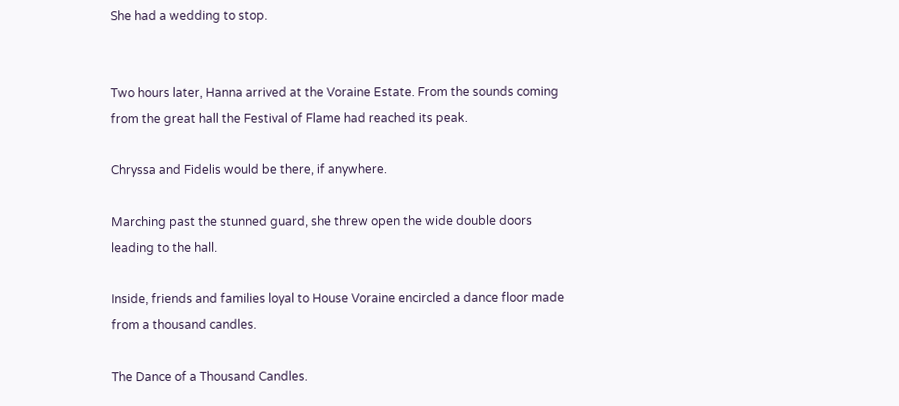She had a wedding to stop.


Two hours later, Hanna arrived at the Voraine Estate. From the sounds coming from the great hall the Festival of Flame had reached its peak.

Chryssa and Fidelis would be there, if anywhere.

Marching past the stunned guard, she threw open the wide double doors leading to the hall.

Inside, friends and families loyal to House Voraine encircled a dance floor made from a thousand candles.

The Dance of a Thousand Candles.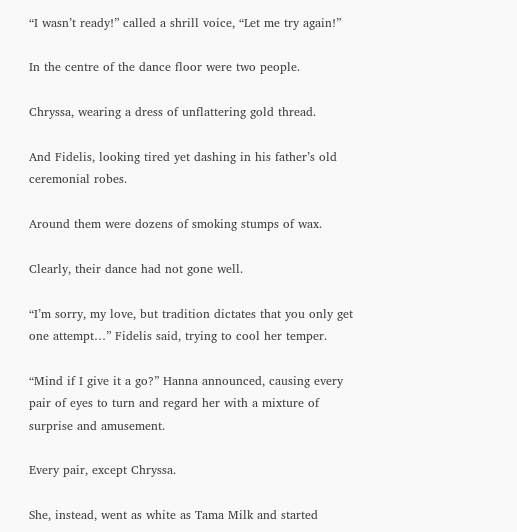“I wasn’t ready!” called a shrill voice, “Let me try again!”

In the centre of the dance floor were two people.

Chryssa, wearing a dress of unflattering gold thread.

And Fidelis, looking tired yet dashing in his father’s old ceremonial robes.

Around them were dozens of smoking stumps of wax.

Clearly, their dance had not gone well.

“I’m sorry, my love, but tradition dictates that you only get one attempt…” Fidelis said, trying to cool her temper.

“Mind if I give it a go?” Hanna announced, causing every pair of eyes to turn and regard her with a mixture of surprise and amusement.

Every pair, except Chryssa.

She, instead, went as white as Tama Milk and started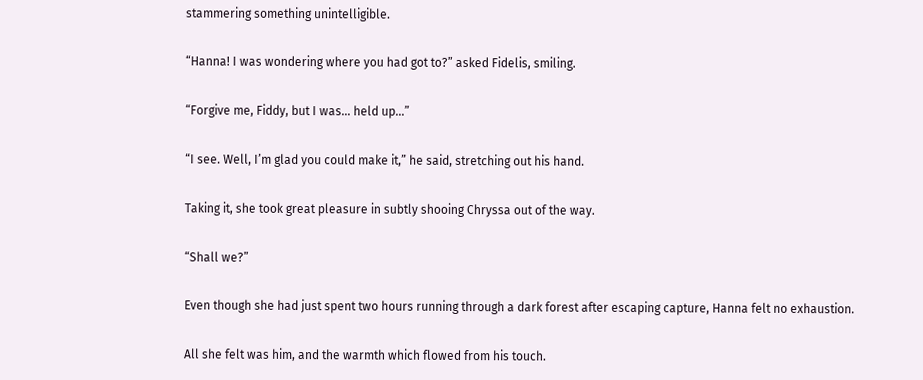stammering something unintelligible.

“Hanna! I was wondering where you had got to?” asked Fidelis, smiling.

“Forgive me, Fiddy, but I was… held up…”

“I see. Well, I’m glad you could make it,” he said, stretching out his hand.

Taking it, she took great pleasure in subtly shooing Chryssa out of the way.

“Shall we?”

Even though she had just spent two hours running through a dark forest after escaping capture, Hanna felt no exhaustion.

All she felt was him, and the warmth which flowed from his touch.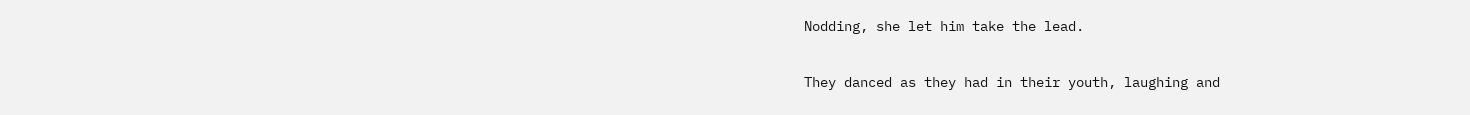Nodding, she let him take the lead.

They danced as they had in their youth, laughing and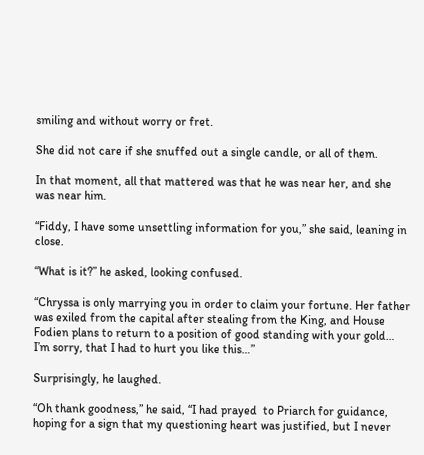smiling and without worry or fret.

She did not care if she snuffed out a single candle, or all of them.

In that moment, all that mattered was that he was near her, and she was near him.

“Fiddy, I have some unsettling information for you,” she said, leaning in close.

“What is it?” he asked, looking confused.

“Chryssa is only marrying you in order to claim your fortune. Her father was exiled from the capital after stealing from the King, and House Fodien plans to return to a position of good standing with your gold… I’m sorry, that I had to hurt you like this…”

Surprisingly, he laughed.

“Oh thank goodness,” he said, “I had prayed  to Priarch for guidance, hoping for a sign that my questioning heart was justified, but I never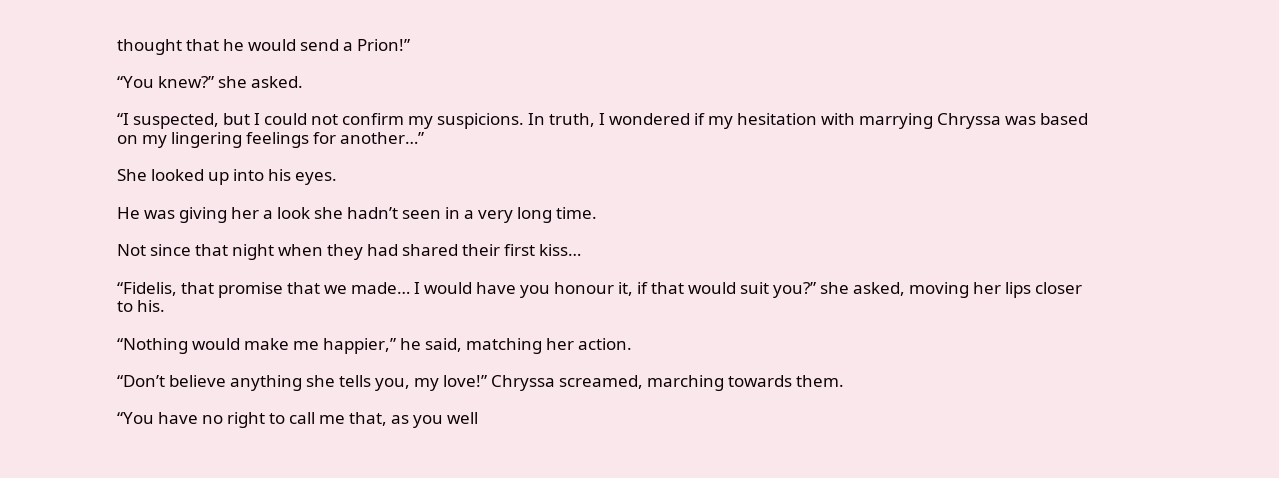thought that he would send a Prion!”

“You knew?” she asked.

“I suspected, but I could not confirm my suspicions. In truth, I wondered if my hesitation with marrying Chryssa was based on my lingering feelings for another…”

She looked up into his eyes.

He was giving her a look she hadn’t seen in a very long time.

Not since that night when they had shared their first kiss…

“Fidelis, that promise that we made… I would have you honour it, if that would suit you?” she asked, moving her lips closer to his.

“Nothing would make me happier,” he said, matching her action.

“Don’t believe anything she tells you, my love!” Chryssa screamed, marching towards them.

“You have no right to call me that, as you well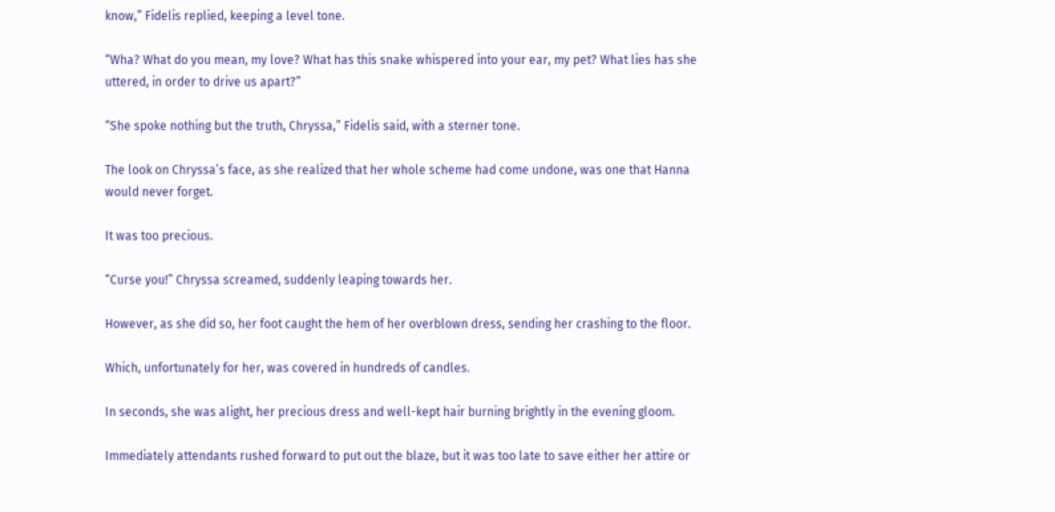know,” Fidelis replied, keeping a level tone.

“Wha? What do you mean, my love? What has this snake whispered into your ear, my pet? What lies has she uttered, in order to drive us apart?”

“She spoke nothing but the truth, Chryssa,” Fidelis said, with a sterner tone.

The look on Chryssa’s face, as she realized that her whole scheme had come undone, was one that Hanna would never forget.

It was too precious.

“Curse you!” Chryssa screamed, suddenly leaping towards her.

However, as she did so, her foot caught the hem of her overblown dress, sending her crashing to the floor.

Which, unfortunately for her, was covered in hundreds of candles.

In seconds, she was alight, her precious dress and well-kept hair burning brightly in the evening gloom.

Immediately attendants rushed forward to put out the blaze, but it was too late to save either her attire or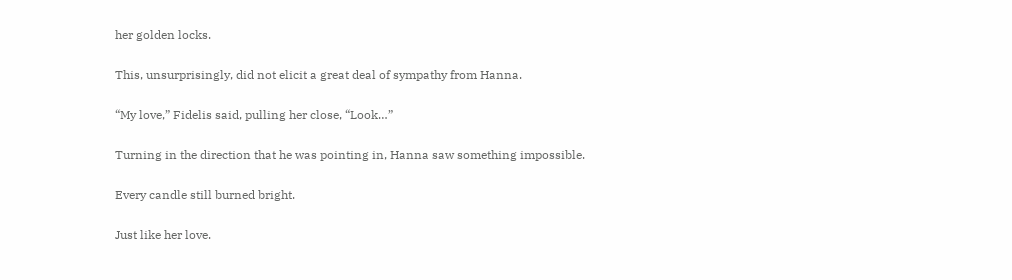her golden locks.

This, unsurprisingly, did not elicit a great deal of sympathy from Hanna.

“My love,” Fidelis said, pulling her close, “Look…”

Turning in the direction that he was pointing in, Hanna saw something impossible.

Every candle still burned bright.

Just like her love.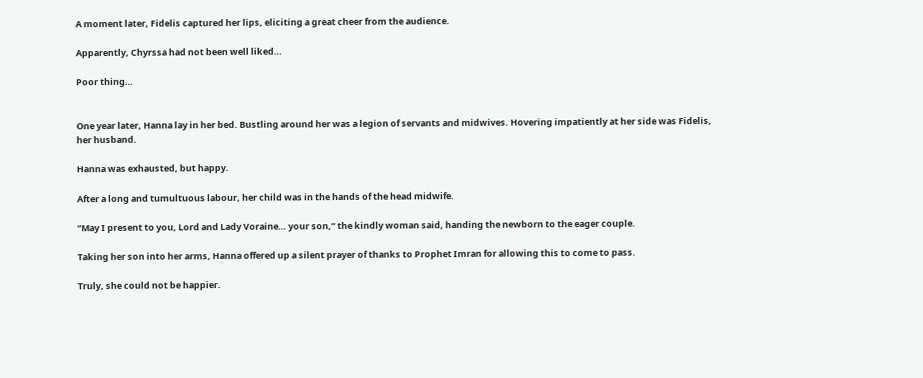A moment later, Fidelis captured her lips, eliciting a great cheer from the audience.

Apparently, Chyrssa had not been well liked…

Poor thing…


One year later, Hanna lay in her bed. Bustling around her was a legion of servants and midwives. Hovering impatiently at her side was Fidelis, her husband.

Hanna was exhausted, but happy.

After a long and tumultuous labour, her child was in the hands of the head midwife.

“May I present to you, Lord and Lady Voraine… your son,” the kindly woman said, handing the newborn to the eager couple.

Taking her son into her arms, Hanna offered up a silent prayer of thanks to Prophet Imran for allowing this to come to pass.

Truly, she could not be happier.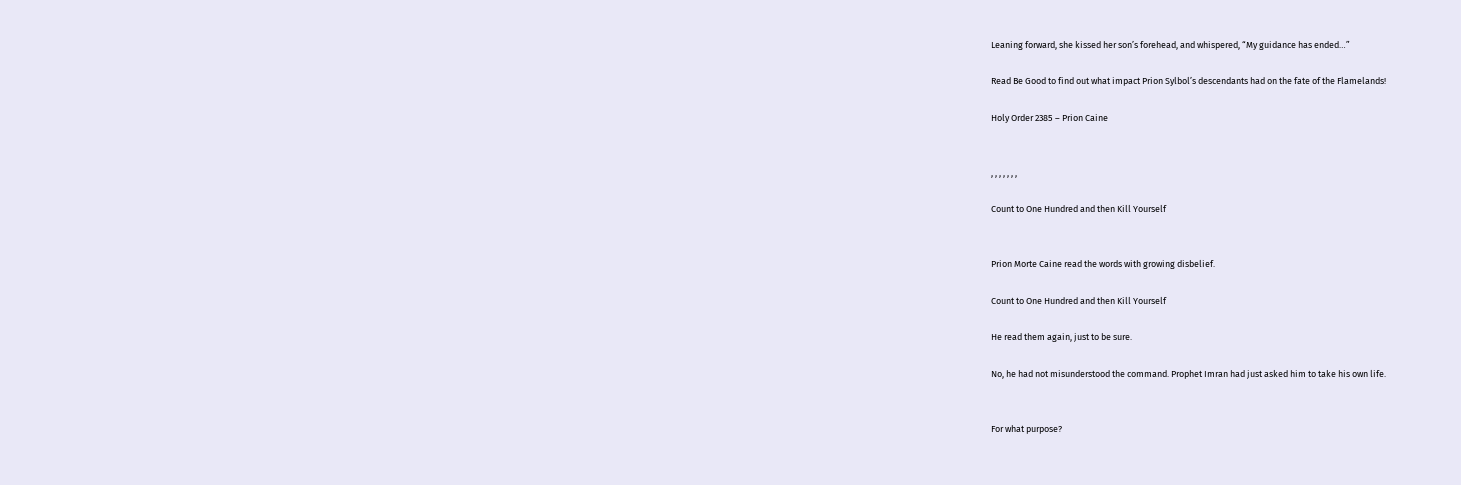Leaning forward, she kissed her son’s forehead, and whispered, “My guidance has ended…”

Read Be Good to find out what impact Prion Sylbol’s descendants had on the fate of the Flamelands!

Holy Order 2385 – Prion Caine


, , , , , , ,

Count to One Hundred and then Kill Yourself


Prion Morte Caine read the words with growing disbelief.

Count to One Hundred and then Kill Yourself

He read them again, just to be sure.

No, he had not misunderstood the command. Prophet Imran had just asked him to take his own life.


For what purpose?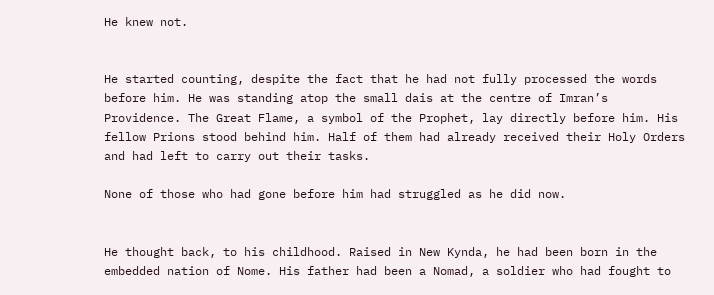He knew not.


He started counting, despite the fact that he had not fully processed the words before him. He was standing atop the small dais at the centre of Imran’s Providence. The Great Flame, a symbol of the Prophet, lay directly before him. His fellow Prions stood behind him. Half of them had already received their Holy Orders and had left to carry out their tasks.

None of those who had gone before him had struggled as he did now.


He thought back, to his childhood. Raised in New Kynda, he had been born in the embedded nation of Nome. His father had been a Nomad, a soldier who had fought to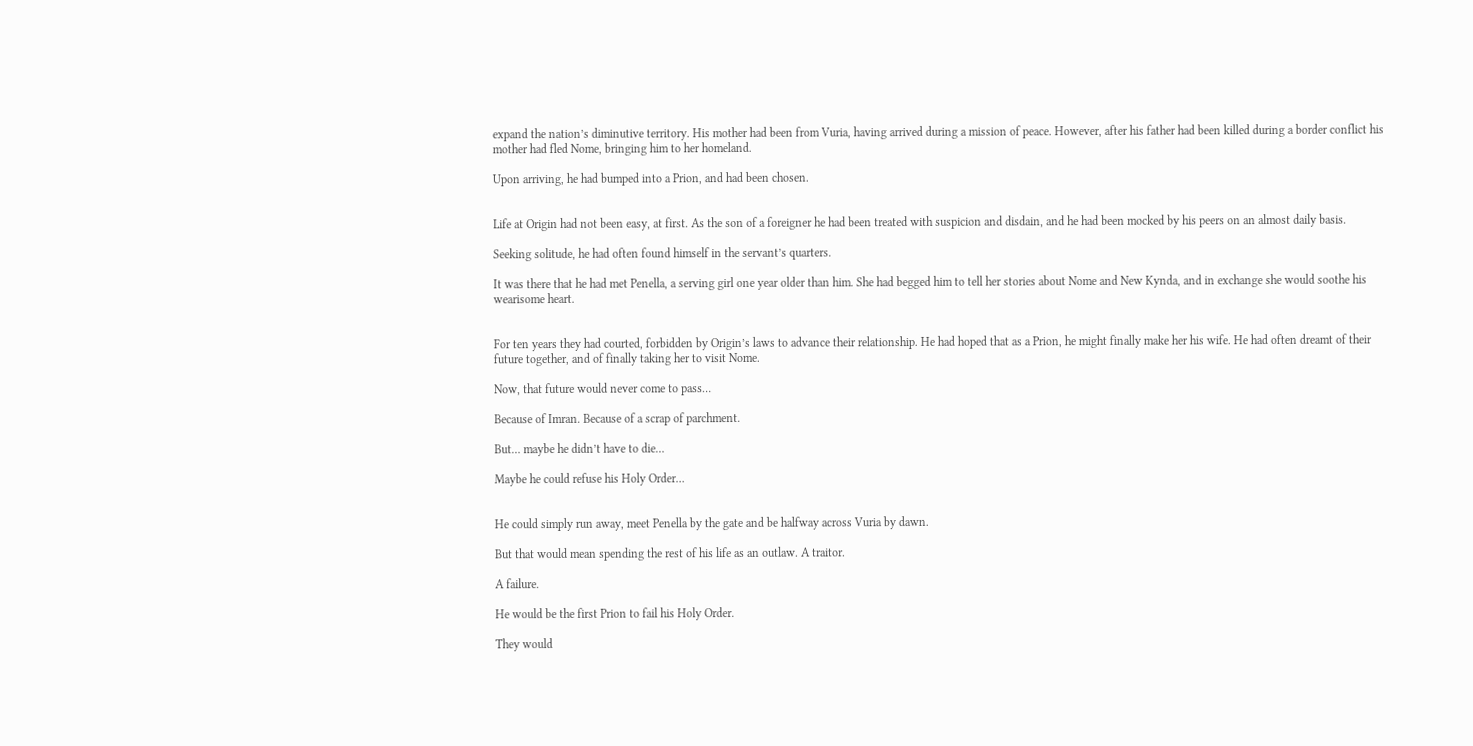expand the nation’s diminutive territory. His mother had been from Vuria, having arrived during a mission of peace. However, after his father had been killed during a border conflict his mother had fled Nome, bringing him to her homeland.

Upon arriving, he had bumped into a Prion, and had been chosen.


Life at Origin had not been easy, at first. As the son of a foreigner he had been treated with suspicion and disdain, and he had been mocked by his peers on an almost daily basis.

Seeking solitude, he had often found himself in the servant’s quarters.

It was there that he had met Penella, a serving girl one year older than him. She had begged him to tell her stories about Nome and New Kynda, and in exchange she would soothe his wearisome heart.


For ten years they had courted, forbidden by Origin’s laws to advance their relationship. He had hoped that as a Prion, he might finally make her his wife. He had often dreamt of their future together, and of finally taking her to visit Nome.

Now, that future would never come to pass…

Because of Imran. Because of a scrap of parchment.

But… maybe he didn’t have to die…

Maybe he could refuse his Holy Order…


He could simply run away, meet Penella by the gate and be halfway across Vuria by dawn.

But that would mean spending the rest of his life as an outlaw. A traitor.

A failure.

He would be the first Prion to fail his Holy Order.

They would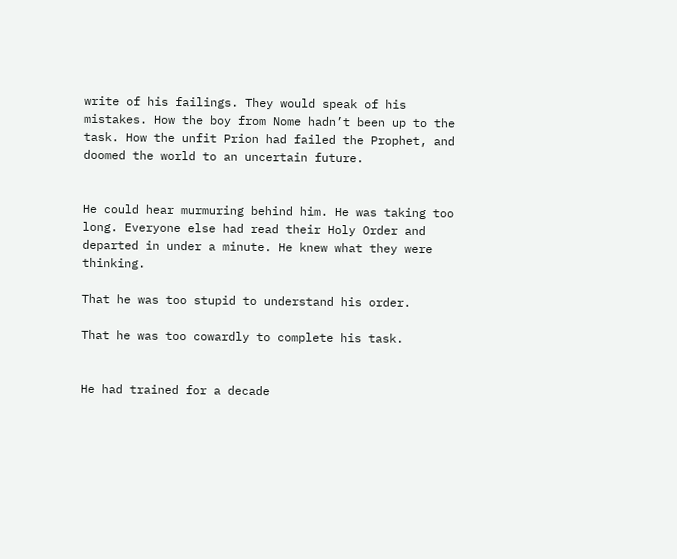write of his failings. They would speak of his mistakes. How the boy from Nome hadn’t been up to the task. How the unfit Prion had failed the Prophet, and doomed the world to an uncertain future.


He could hear murmuring behind him. He was taking too long. Everyone else had read their Holy Order and departed in under a minute. He knew what they were thinking.

That he was too stupid to understand his order.

That he was too cowardly to complete his task.


He had trained for a decade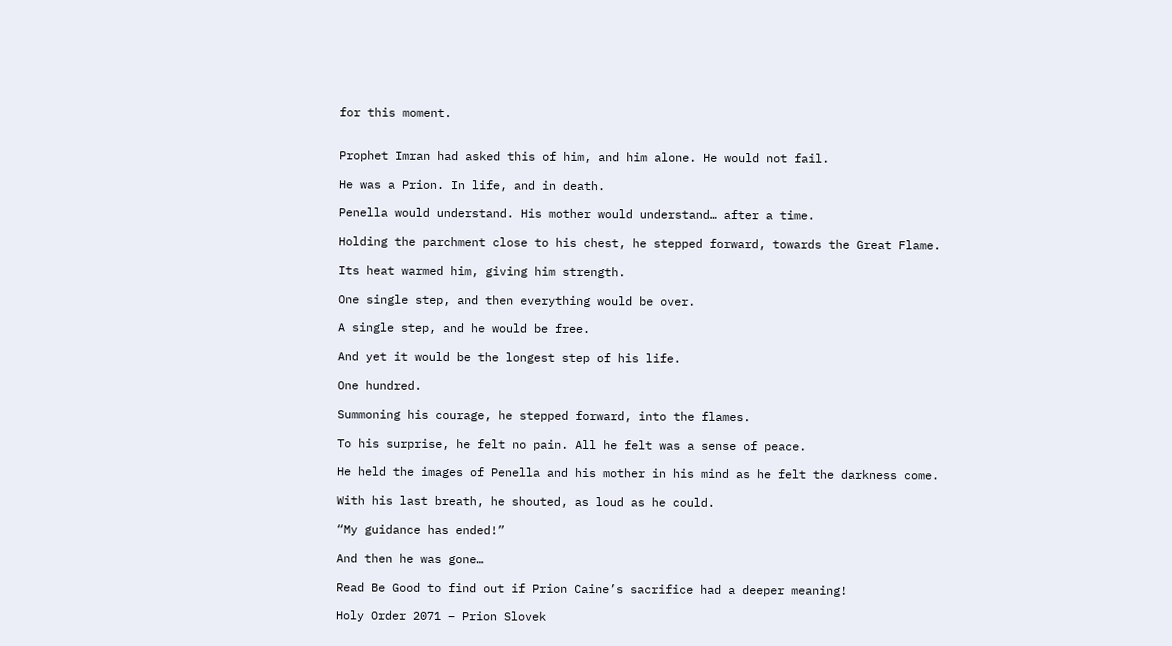for this moment.


Prophet Imran had asked this of him, and him alone. He would not fail.

He was a Prion. In life, and in death.

Penella would understand. His mother would understand… after a time.

Holding the parchment close to his chest, he stepped forward, towards the Great Flame.

Its heat warmed him, giving him strength.

One single step, and then everything would be over.

A single step, and he would be free.

And yet it would be the longest step of his life.

One hundred.

Summoning his courage, he stepped forward, into the flames.

To his surprise, he felt no pain. All he felt was a sense of peace.

He held the images of Penella and his mother in his mind as he felt the darkness come.

With his last breath, he shouted, as loud as he could.

“My guidance has ended!”

And then he was gone…

Read Be Good to find out if Prion Caine’s sacrifice had a deeper meaning!

Holy Order 2071 – Prion Slovek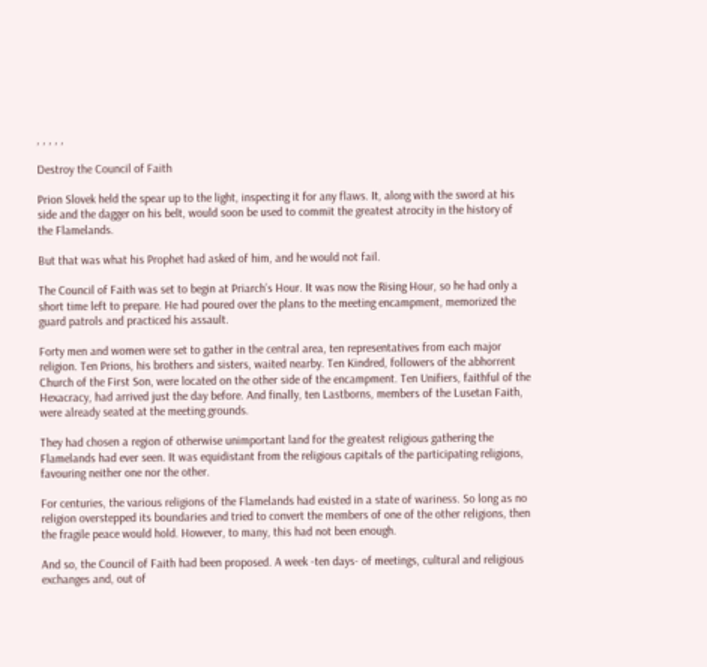, , , , ,

Destroy the Council of Faith

Prion Slovek held the spear up to the light, inspecting it for any flaws. It, along with the sword at his side and the dagger on his belt, would soon be used to commit the greatest atrocity in the history of the Flamelands.

But that was what his Prophet had asked of him, and he would not fail.

The Council of Faith was set to begin at Priarch’s Hour. It was now the Rising Hour, so he had only a short time left to prepare. He had poured over the plans to the meeting encampment, memorized the guard patrols and practiced his assault.

Forty men and women were set to gather in the central area, ten representatives from each major religion. Ten Prions, his brothers and sisters, waited nearby. Ten Kindred, followers of the abhorrent Church of the First Son, were located on the other side of the encampment. Ten Unifiers, faithful of the Hexacracy, had arrived just the day before. And finally, ten Lastborns, members of the Lusetan Faith, were already seated at the meeting grounds.

They had chosen a region of otherwise unimportant land for the greatest religious gathering the Flamelands had ever seen. It was equidistant from the religious capitals of the participating religions, favouring neither one nor the other.

For centuries, the various religions of the Flamelands had existed in a state of wariness. So long as no religion overstepped its boundaries and tried to convert the members of one of the other religions, then the fragile peace would hold. However, to many, this had not been enough.

And so, the Council of Faith had been proposed. A week -ten days- of meetings, cultural and religious exchanges and, out of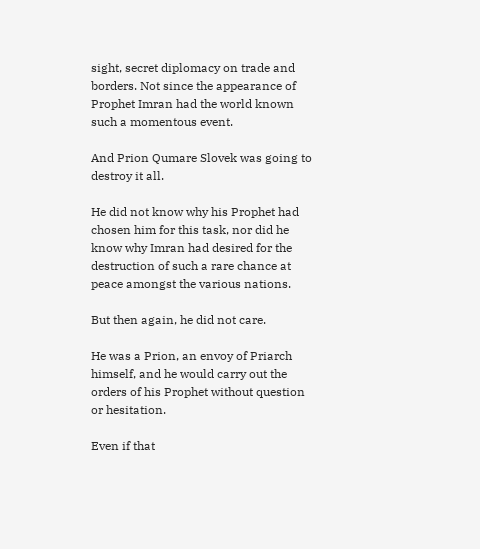sight, secret diplomacy on trade and borders. Not since the appearance of Prophet Imran had the world known such a momentous event.

And Prion Qumare Slovek was going to destroy it all.

He did not know why his Prophet had chosen him for this task, nor did he know why Imran had desired for the destruction of such a rare chance at peace amongst the various nations.

But then again, he did not care.

He was a Prion, an envoy of Priarch himself, and he would carry out the orders of his Prophet without question or hesitation.

Even if that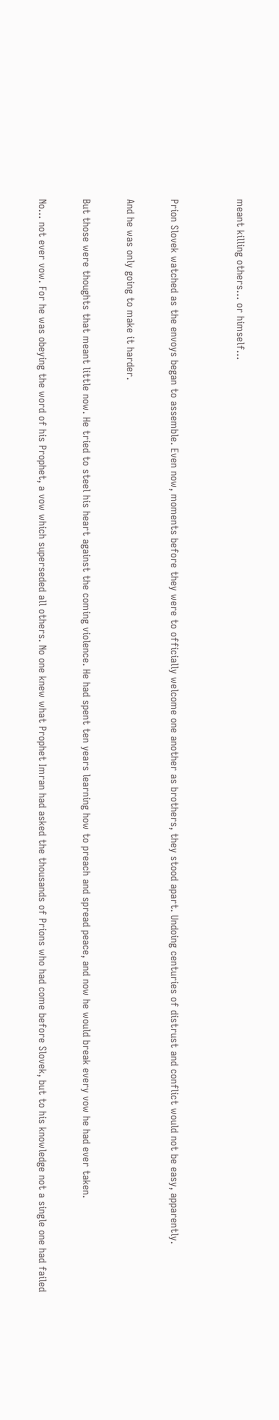meant killing others… or himself…


Prion Slovek watched as the envoys began to assemble. Even now, moments before they were to officially welcome one another as brothers, they stood apart. Undoing centuries of distrust and conflict would not be easy, apparently.

And he was only going to make it harder.

But those were thoughts that meant little now. He tried to steel his heart against the coming violence. He had spent ten years learning how to preach and spread peace, and now he would break every vow he had ever taken.

No… not ever vow. For he was obeying the word of his Prophet, a vow which superseded all others. No one knew what Prophet Imran had asked the thousands of Prions who had come before Slovek, but to his knowledge not a single one had failed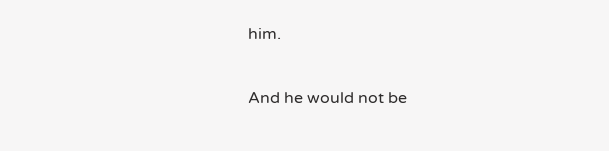him.

And he would not be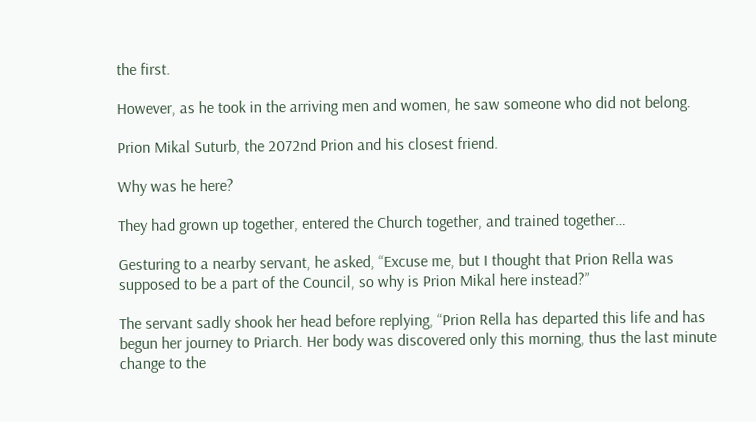the first.

However, as he took in the arriving men and women, he saw someone who did not belong.

Prion Mikal Suturb, the 2072nd Prion and his closest friend.

Why was he here?

They had grown up together, entered the Church together, and trained together…

Gesturing to a nearby servant, he asked, “Excuse me, but I thought that Prion Rella was supposed to be a part of the Council, so why is Prion Mikal here instead?”

The servant sadly shook her head before replying, “Prion Rella has departed this life and has begun her journey to Priarch. Her body was discovered only this morning, thus the last minute change to the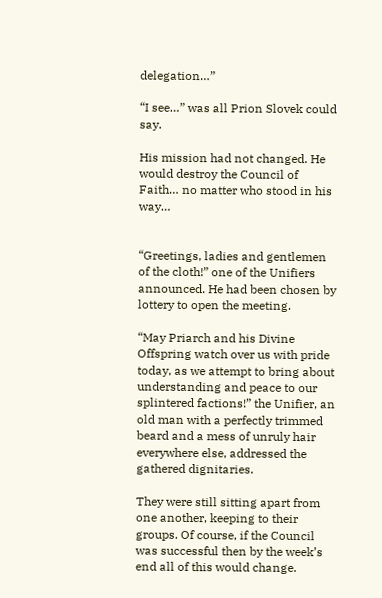delegation…”

“I see…” was all Prion Slovek could say.

His mission had not changed. He would destroy the Council of Faith… no matter who stood in his way…


“Greetings, ladies and gentlemen of the cloth!” one of the Unifiers announced. He had been chosen by lottery to open the meeting.

“May Priarch and his Divine Offspring watch over us with pride today, as we attempt to bring about understanding and peace to our splintered factions!” the Unifier, an old man with a perfectly trimmed beard and a mess of unruly hair everywhere else, addressed the gathered dignitaries.

They were still sitting apart from one another, keeping to their groups. Of course, if the Council was successful then by the week’s end all of this would change.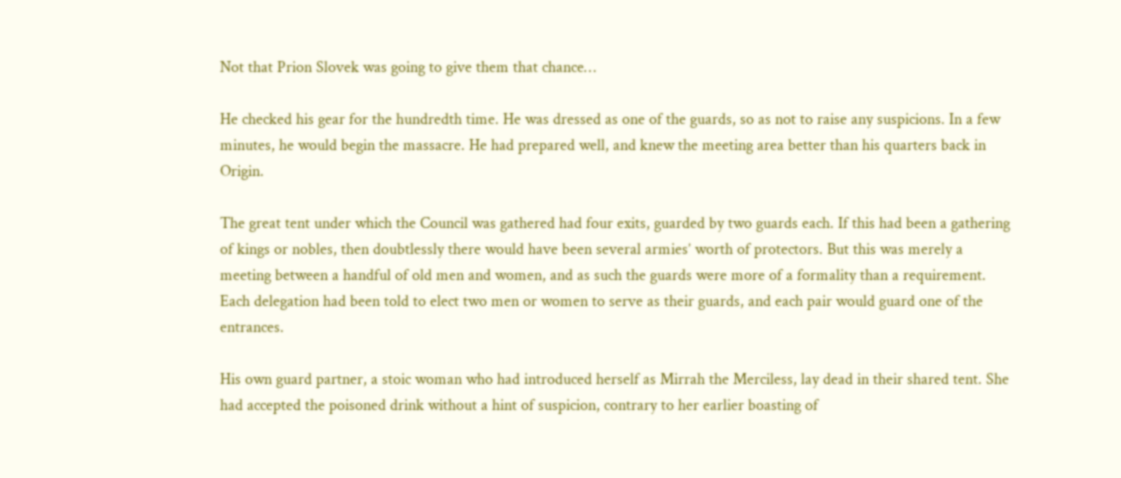Not that Prion Slovek was going to give them that chance…

He checked his gear for the hundredth time. He was dressed as one of the guards, so as not to raise any suspicions. In a few minutes, he would begin the massacre. He had prepared well, and knew the meeting area better than his quarters back in Origin.

The great tent under which the Council was gathered had four exits, guarded by two guards each. If this had been a gathering of kings or nobles, then doubtlessly there would have been several armies’ worth of protectors. But this was merely a meeting between a handful of old men and women, and as such the guards were more of a formality than a requirement. Each delegation had been told to elect two men or women to serve as their guards, and each pair would guard one of the entrances.

His own guard partner, a stoic woman who had introduced herself as Mirrah the Merciless, lay dead in their shared tent. She had accepted the poisoned drink without a hint of suspicion, contrary to her earlier boasting of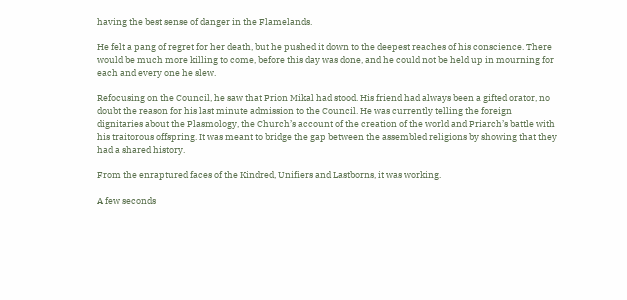having the best sense of danger in the Flamelands.

He felt a pang of regret for her death, but he pushed it down to the deepest reaches of his conscience. There would be much more killing to come, before this day was done, and he could not be held up in mourning for each and every one he slew.

Refocusing on the Council, he saw that Prion Mikal had stood. His friend had always been a gifted orator, no doubt the reason for his last minute admission to the Council. He was currently telling the foreign dignitaries about the Plasmology, the Church’s account of the creation of the world and Priarch’s battle with his traitorous offspring. It was meant to bridge the gap between the assembled religions by showing that they had a shared history.

From the enraptured faces of the Kindred, Unifiers and Lastborns, it was working.

A few seconds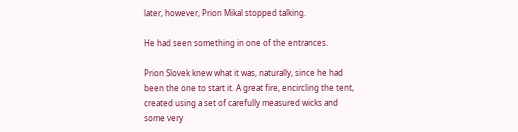later, however, Prion Mikal stopped talking.

He had seen something in one of the entrances.

Prion Slovek knew what it was, naturally, since he had been the one to start it. A great fire, encircling the tent, created using a set of carefully measured wicks and some very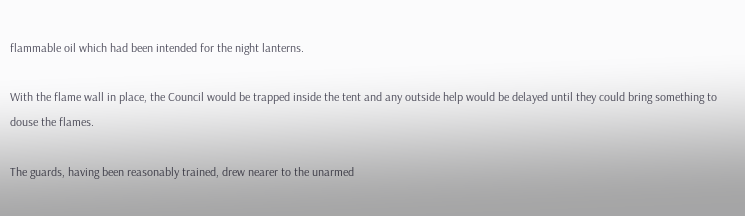flammable oil which had been intended for the night lanterns.

With the flame wall in place, the Council would be trapped inside the tent and any outside help would be delayed until they could bring something to douse the flames.

The guards, having been reasonably trained, drew nearer to the unarmed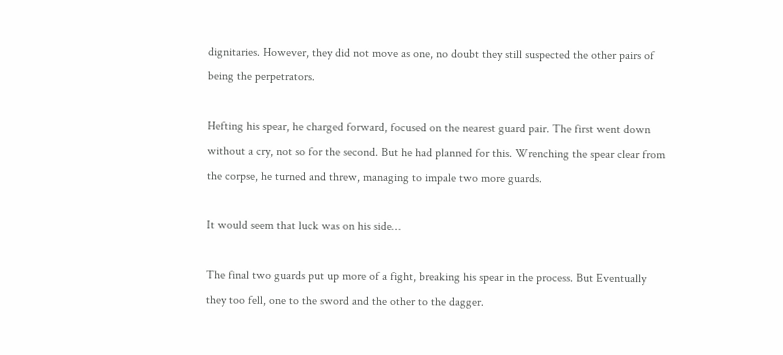dignitaries. However, they did not move as one, no doubt they still suspected the other pairs of being the perpetrators.

Hefting his spear, he charged forward, focused on the nearest guard pair. The first went down without a cry, not so for the second. But he had planned for this. Wrenching the spear clear from the corpse, he turned and threw, managing to impale two more guards.

It would seem that luck was on his side…

The final two guards put up more of a fight, breaking his spear in the process. But Eventually they too fell, one to the sword and the other to the dagger.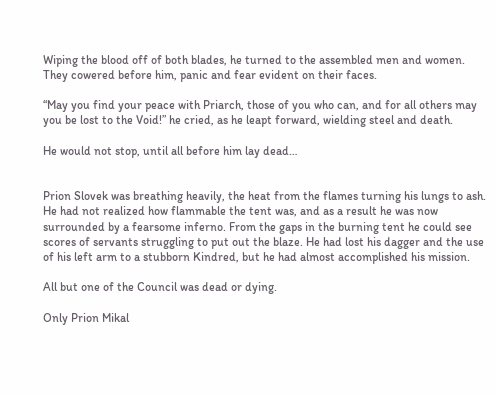Wiping the blood off of both blades, he turned to the assembled men and women. They cowered before him, panic and fear evident on their faces.

“May you find your peace with Priarch, those of you who can, and for all others may you be lost to the Void!” he cried, as he leapt forward, wielding steel and death.

He would not stop, until all before him lay dead…


Prion Slovek was breathing heavily, the heat from the flames turning his lungs to ash. He had not realized how flammable the tent was, and as a result he was now surrounded by a fearsome inferno. From the gaps in the burning tent he could see scores of servants struggling to put out the blaze. He had lost his dagger and the use of his left arm to a stubborn Kindred, but he had almost accomplished his mission.

All but one of the Council was dead or dying.

Only Prion Mikal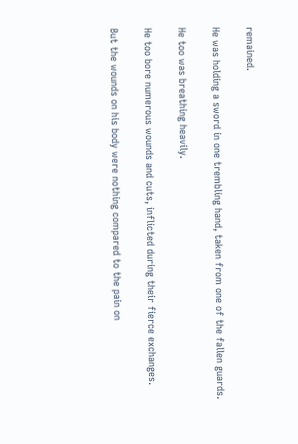remained.

He was holding a sword in one trembling hand, taken from one of the fallen guards.

He too was breathing heavily.

He too bore numerous wounds and cuts, inflicted during their fierce exchanges.

But the wounds on his body were nothing compared to the pain on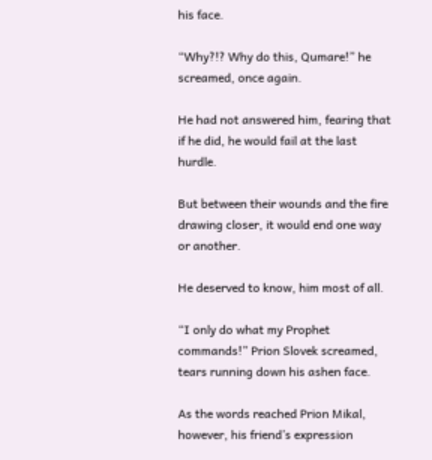his face.

“Why?!? Why do this, Qumare!” he screamed, once again.

He had not answered him, fearing that if he did, he would fail at the last hurdle.

But between their wounds and the fire drawing closer, it would end one way or another.

He deserved to know, him most of all.

“I only do what my Prophet commands!” Prion Slovek screamed, tears running down his ashen face.

As the words reached Prion Mikal, however, his friend’s expression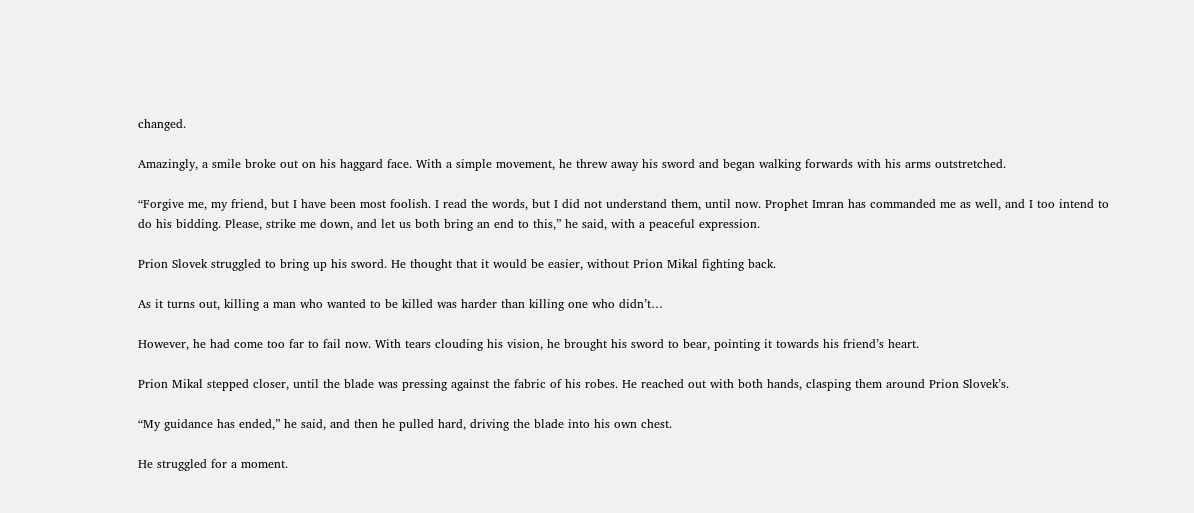changed.

Amazingly, a smile broke out on his haggard face. With a simple movement, he threw away his sword and began walking forwards with his arms outstretched.

“Forgive me, my friend, but I have been most foolish. I read the words, but I did not understand them, until now. Prophet Imran has commanded me as well, and I too intend to do his bidding. Please, strike me down, and let us both bring an end to this,” he said, with a peaceful expression.

Prion Slovek struggled to bring up his sword. He thought that it would be easier, without Prion Mikal fighting back.

As it turns out, killing a man who wanted to be killed was harder than killing one who didn’t…

However, he had come too far to fail now. With tears clouding his vision, he brought his sword to bear, pointing it towards his friend’s heart.

Prion Mikal stepped closer, until the blade was pressing against the fabric of his robes. He reached out with both hands, clasping them around Prion Slovek’s.

“My guidance has ended,” he said, and then he pulled hard, driving the blade into his own chest.

He struggled for a moment.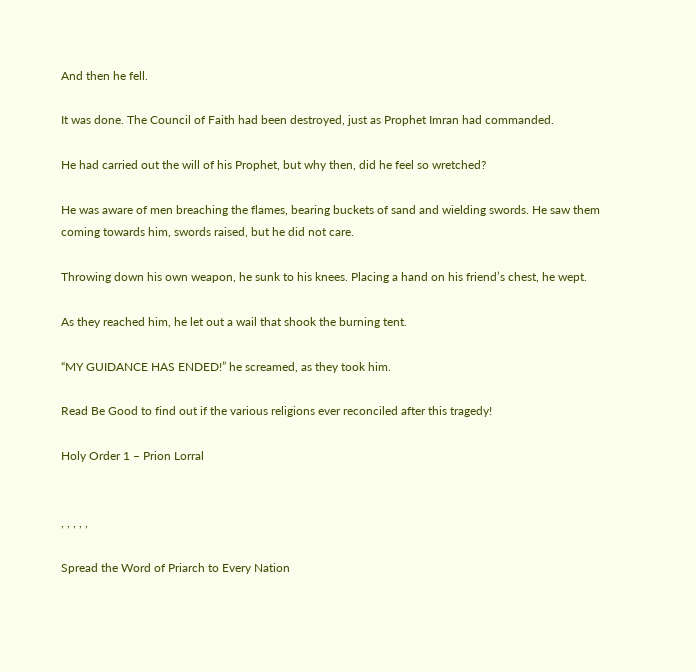And then he fell.

It was done. The Council of Faith had been destroyed, just as Prophet Imran had commanded.

He had carried out the will of his Prophet, but why then, did he feel so wretched?

He was aware of men breaching the flames, bearing buckets of sand and wielding swords. He saw them coming towards him, swords raised, but he did not care.

Throwing down his own weapon, he sunk to his knees. Placing a hand on his friend’s chest, he wept.

As they reached him, he let out a wail that shook the burning tent.

“MY GUIDANCE HAS ENDED!” he screamed, as they took him.

Read Be Good to find out if the various religions ever reconciled after this tragedy!

Holy Order 1 – Prion Lorral


, , , , ,

Spread the Word of Priarch to Every Nation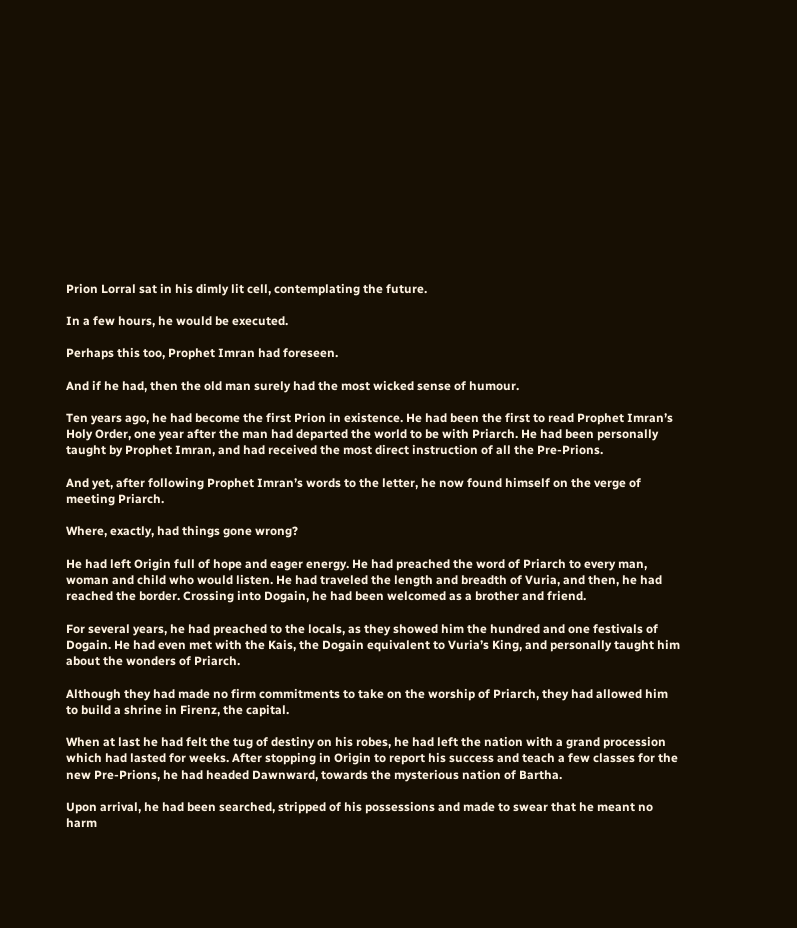Prion Lorral sat in his dimly lit cell, contemplating the future.

In a few hours, he would be executed.

Perhaps this too, Prophet Imran had foreseen.

And if he had, then the old man surely had the most wicked sense of humour.

Ten years ago, he had become the first Prion in existence. He had been the first to read Prophet Imran’s Holy Order, one year after the man had departed the world to be with Priarch. He had been personally taught by Prophet Imran, and had received the most direct instruction of all the Pre-Prions.

And yet, after following Prophet Imran’s words to the letter, he now found himself on the verge of meeting Priarch.

Where, exactly, had things gone wrong?

He had left Origin full of hope and eager energy. He had preached the word of Priarch to every man, woman and child who would listen. He had traveled the length and breadth of Vuria, and then, he had reached the border. Crossing into Dogain, he had been welcomed as a brother and friend.

For several years, he had preached to the locals, as they showed him the hundred and one festivals of Dogain. He had even met with the Kais, the Dogain equivalent to Vuria’s King, and personally taught him about the wonders of Priarch.

Although they had made no firm commitments to take on the worship of Priarch, they had allowed him to build a shrine in Firenz, the capital.

When at last he had felt the tug of destiny on his robes, he had left the nation with a grand procession which had lasted for weeks. After stopping in Origin to report his success and teach a few classes for the new Pre-Prions, he had headed Dawnward, towards the mysterious nation of Bartha.

Upon arrival, he had been searched, stripped of his possessions and made to swear that he meant no harm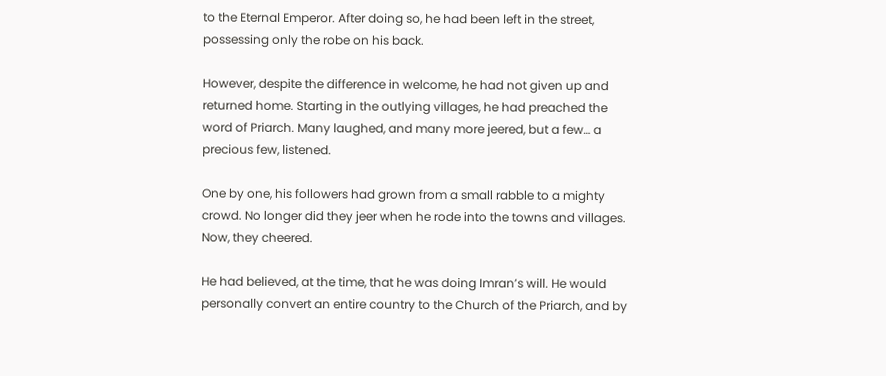to the Eternal Emperor. After doing so, he had been left in the street, possessing only the robe on his back.

However, despite the difference in welcome, he had not given up and returned home. Starting in the outlying villages, he had preached the word of Priarch. Many laughed, and many more jeered, but a few… a precious few, listened.

One by one, his followers had grown from a small rabble to a mighty crowd. No longer did they jeer when he rode into the towns and villages. Now, they cheered.

He had believed, at the time, that he was doing Imran’s will. He would personally convert an entire country to the Church of the Priarch, and by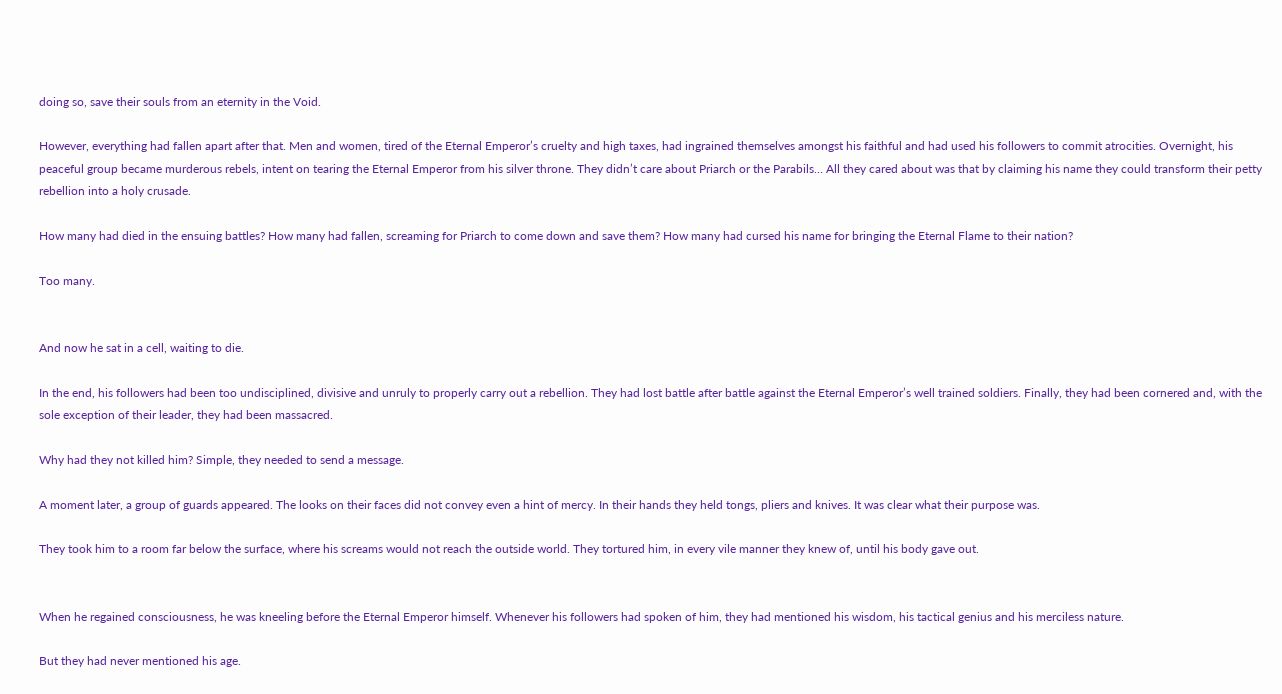doing so, save their souls from an eternity in the Void.

However, everything had fallen apart after that. Men and women, tired of the Eternal Emperor’s cruelty and high taxes, had ingrained themselves amongst his faithful and had used his followers to commit atrocities. Overnight, his peaceful group became murderous rebels, intent on tearing the Eternal Emperor from his silver throne. They didn’t care about Priarch or the Parabils… All they cared about was that by claiming his name they could transform their petty rebellion into a holy crusade.

How many had died in the ensuing battles? How many had fallen, screaming for Priarch to come down and save them? How many had cursed his name for bringing the Eternal Flame to their nation?

Too many.


And now he sat in a cell, waiting to die.

In the end, his followers had been too undisciplined, divisive and unruly to properly carry out a rebellion. They had lost battle after battle against the Eternal Emperor’s well trained soldiers. Finally, they had been cornered and, with the sole exception of their leader, they had been massacred.

Why had they not killed him? Simple, they needed to send a message.

A moment later, a group of guards appeared. The looks on their faces did not convey even a hint of mercy. In their hands they held tongs, pliers and knives. It was clear what their purpose was.

They took him to a room far below the surface, where his screams would not reach the outside world. They tortured him, in every vile manner they knew of, until his body gave out.


When he regained consciousness, he was kneeling before the Eternal Emperor himself. Whenever his followers had spoken of him, they had mentioned his wisdom, his tactical genius and his merciless nature.

But they had never mentioned his age.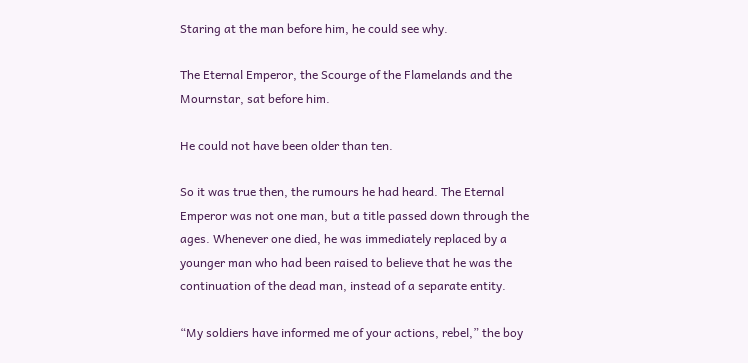Staring at the man before him, he could see why.

The Eternal Emperor, the Scourge of the Flamelands and the Mournstar, sat before him.

He could not have been older than ten.

So it was true then, the rumours he had heard. The Eternal Emperor was not one man, but a title passed down through the ages. Whenever one died, he was immediately replaced by a younger man who had been raised to believe that he was the continuation of the dead man, instead of a separate entity.

“My soldiers have informed me of your actions, rebel,” the boy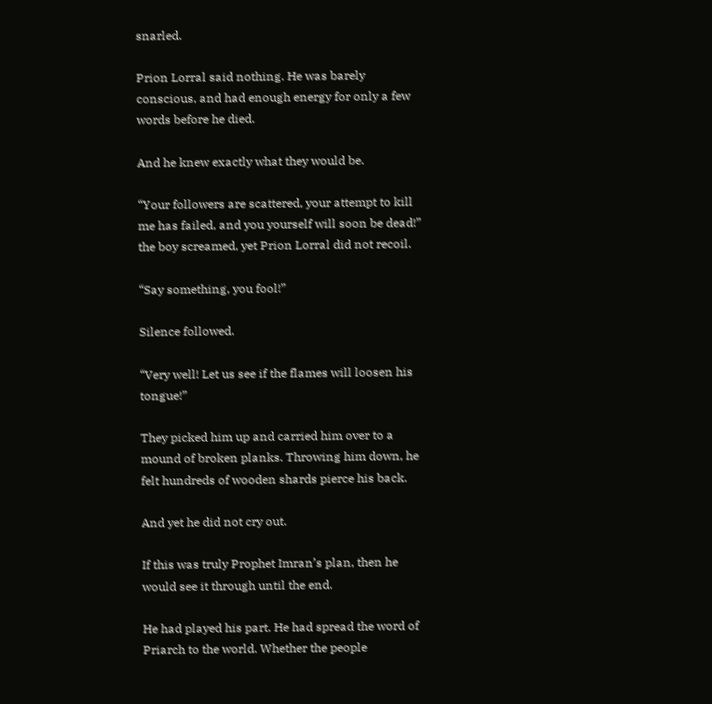snarled.

Prion Lorral said nothing. He was barely conscious, and had enough energy for only a few words before he died.

And he knew exactly what they would be.

“Your followers are scattered, your attempt to kill me has failed, and you yourself will soon be dead!” the boy screamed, yet Prion Lorral did not recoil.

“Say something, you fool!”

Silence followed.

“Very well! Let us see if the flames will loosen his tongue!”

They picked him up and carried him over to a mound of broken planks. Throwing him down, he felt hundreds of wooden shards pierce his back.

And yet he did not cry out.

If this was truly Prophet Imran’s plan, then he would see it through until the end.

He had played his part. He had spread the word of Priarch to the world. Whether the people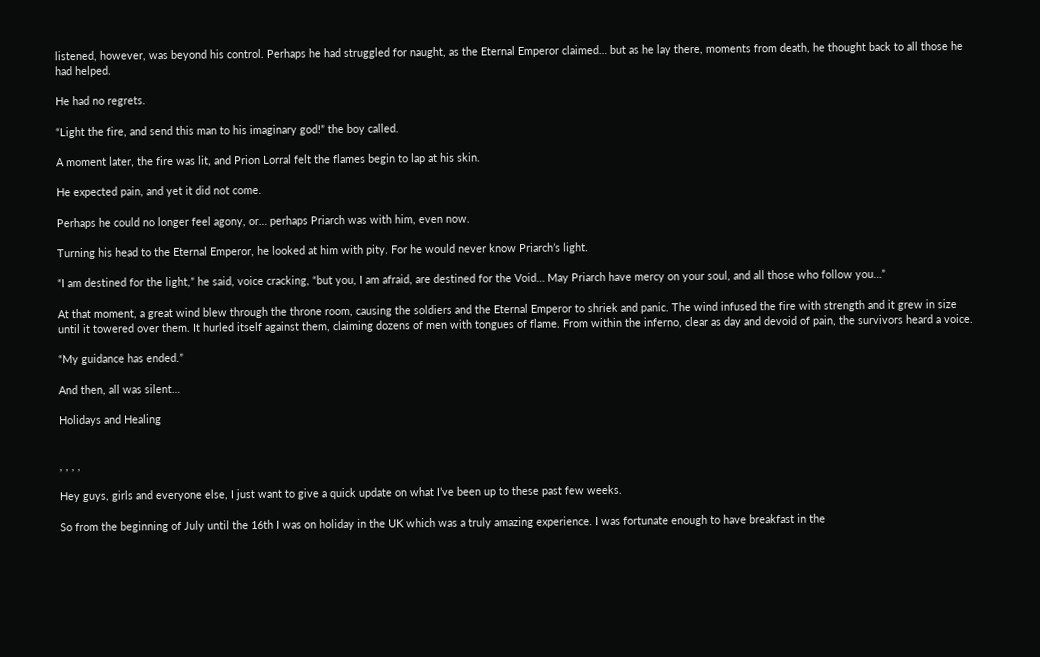listened, however, was beyond his control. Perhaps he had struggled for naught, as the Eternal Emperor claimed… but as he lay there, moments from death, he thought back to all those he had helped.

He had no regrets.

“Light the fire, and send this man to his imaginary god!” the boy called.

A moment later, the fire was lit, and Prion Lorral felt the flames begin to lap at his skin.

He expected pain, and yet it did not come.

Perhaps he could no longer feel agony, or… perhaps Priarch was with him, even now.

Turning his head to the Eternal Emperor, he looked at him with pity. For he would never know Priarch’s light.

“I am destined for the light,” he said, voice cracking, “but you, I am afraid, are destined for the Void… May Priarch have mercy on your soul, and all those who follow you…”

At that moment, a great wind blew through the throne room, causing the soldiers and the Eternal Emperor to shriek and panic. The wind infused the fire with strength and it grew in size until it towered over them. It hurled itself against them, claiming dozens of men with tongues of flame. From within the inferno, clear as day and devoid of pain, the survivors heard a voice.

“My guidance has ended.”

And then, all was silent…

Holidays and Healing


, , , ,

Hey guys, girls and everyone else, I just want to give a quick update on what I’ve been up to these past few weeks.

So from the beginning of July until the 16th I was on holiday in the UK which was a truly amazing experience. I was fortunate enough to have breakfast in the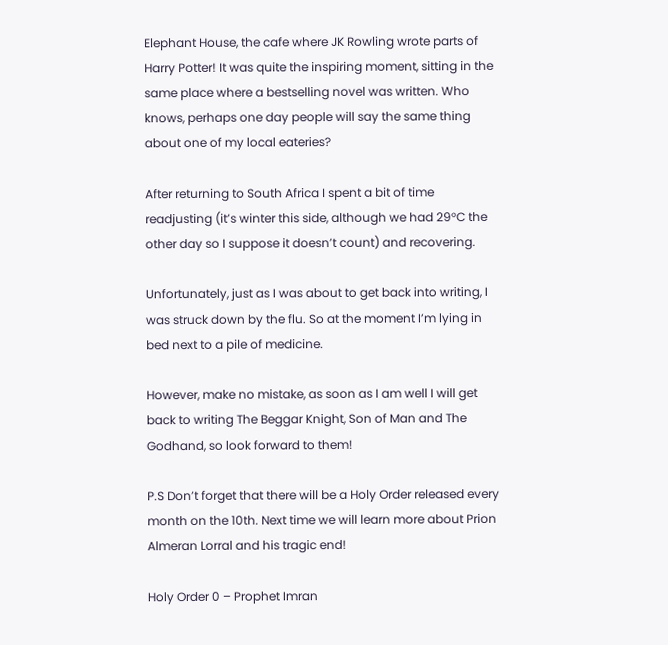Elephant House, the cafe where JK Rowling wrote parts of Harry Potter! It was quite the inspiring moment, sitting in the same place where a bestselling novel was written. Who knows, perhaps one day people will say the same thing about one of my local eateries?

After returning to South Africa I spent a bit of time readjusting (it’s winter this side, although we had 29°C the other day so I suppose it doesn’t count) and recovering.

Unfortunately, just as I was about to get back into writing, I was struck down by the flu. So at the moment I’m lying in bed next to a pile of medicine.

However, make no mistake, as soon as I am well I will get back to writing The Beggar Knight, Son of Man and The Godhand, so look forward to them!

P.S Don’t forget that there will be a Holy Order released every month on the 10th. Next time we will learn more about Prion Almeran Lorral and his tragic end!

Holy Order 0 – Prophet Imran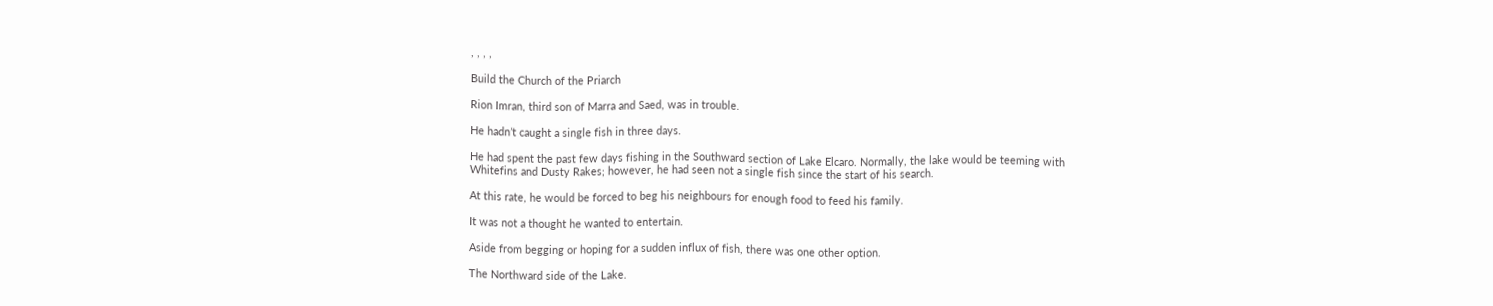, , , ,

Build the Church of the Priarch

Rion Imran, third son of Marra and Saed, was in trouble.

He hadn’t caught a single fish in three days.

He had spent the past few days fishing in the Southward section of Lake Elcaro. Normally, the lake would be teeming with Whitefins and Dusty Rakes; however, he had seen not a single fish since the start of his search.

At this rate, he would be forced to beg his neighbours for enough food to feed his family.

It was not a thought he wanted to entertain.

Aside from begging or hoping for a sudden influx of fish, there was one other option.

The Northward side of the Lake.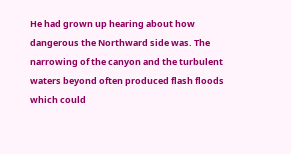He had grown up hearing about how dangerous the Northward side was. The narrowing of the canyon and the turbulent waters beyond often produced flash floods which could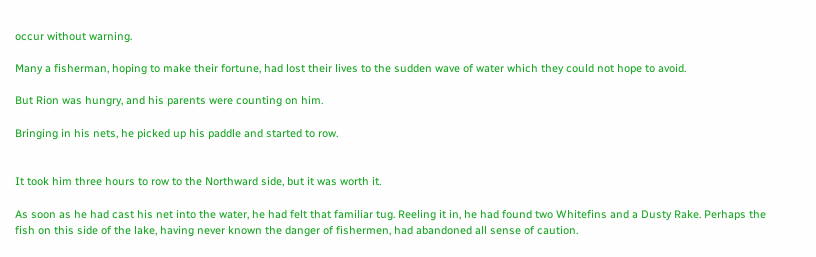occur without warning.

Many a fisherman, hoping to make their fortune, had lost their lives to the sudden wave of water which they could not hope to avoid.

But Rion was hungry, and his parents were counting on him.

Bringing in his nets, he picked up his paddle and started to row.


It took him three hours to row to the Northward side, but it was worth it.

As soon as he had cast his net into the water, he had felt that familiar tug. Reeling it in, he had found two Whitefins and a Dusty Rake. Perhaps the fish on this side of the lake, having never known the danger of fishermen, had abandoned all sense of caution.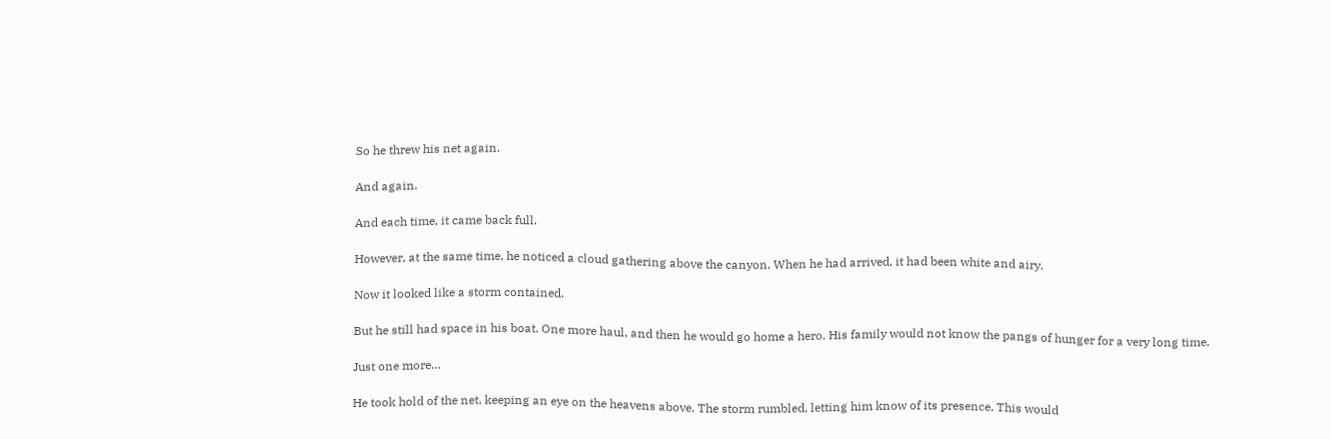So he threw his net again.

And again.

And each time, it came back full.

However, at the same time, he noticed a cloud gathering above the canyon. When he had arrived, it had been white and airy.

Now it looked like a storm contained.

But he still had space in his boat. One more haul, and then he would go home a hero. His family would not know the pangs of hunger for a very long time.

Just one more…

He took hold of the net, keeping an eye on the heavens above. The storm rumbled, letting him know of its presence. This would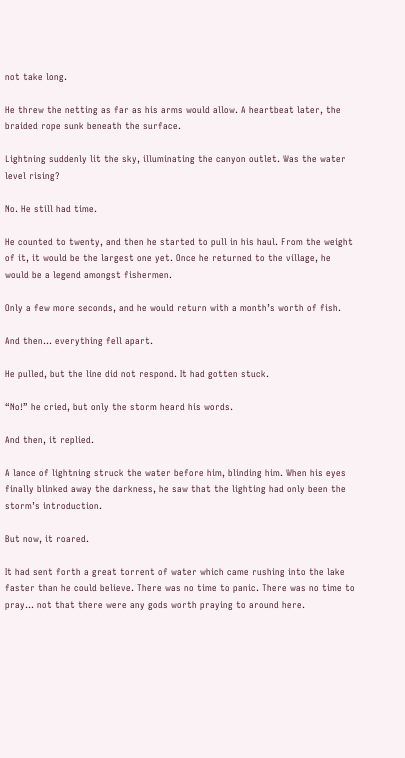not take long.

He threw the netting as far as his arms would allow. A heartbeat later, the braided rope sunk beneath the surface.

Lightning suddenly lit the sky, illuminating the canyon outlet. Was the water level rising?

No. He still had time.

He counted to twenty, and then he started to pull in his haul. From the weight of it, it would be the largest one yet. Once he returned to the village, he would be a legend amongst fishermen.

Only a few more seconds, and he would return with a month’s worth of fish.

And then… everything fell apart.

He pulled, but the line did not respond. It had gotten stuck.

“No!” he cried, but only the storm heard his words.

And then, it replied.

A lance of lightning struck the water before him, blinding him. When his eyes finally blinked away the darkness, he saw that the lighting had only been the storm’s introduction.

But now, it roared.

It had sent forth a great torrent of water which came rushing into the lake faster than he could believe. There was no time to panic. There was no time to pray… not that there were any gods worth praying to around here.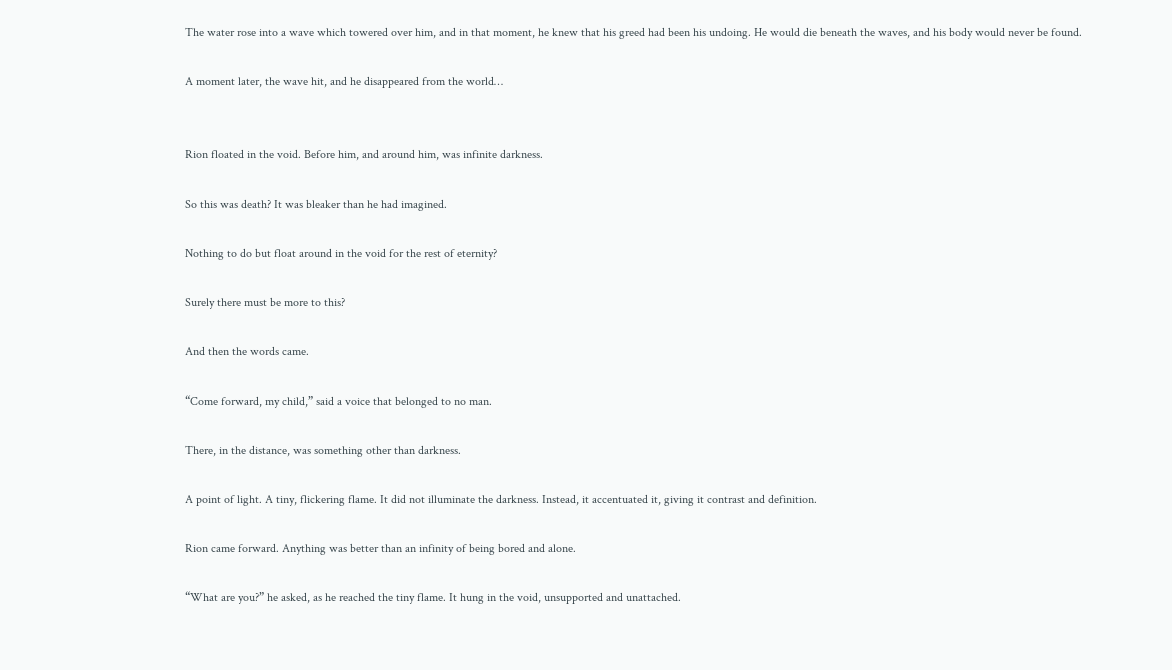The water rose into a wave which towered over him, and in that moment, he knew that his greed had been his undoing. He would die beneath the waves, and his body would never be found.

A moment later, the wave hit, and he disappeared from the world…


Rion floated in the void. Before him, and around him, was infinite darkness.

So this was death? It was bleaker than he had imagined.

Nothing to do but float around in the void for the rest of eternity?

Surely there must be more to this?

And then the words came.

“Come forward, my child,” said a voice that belonged to no man.

There, in the distance, was something other than darkness.

A point of light. A tiny, flickering flame. It did not illuminate the darkness. Instead, it accentuated it, giving it contrast and definition.

Rion came forward. Anything was better than an infinity of being bored and alone.

“What are you?” he asked, as he reached the tiny flame. It hung in the void, unsupported and unattached.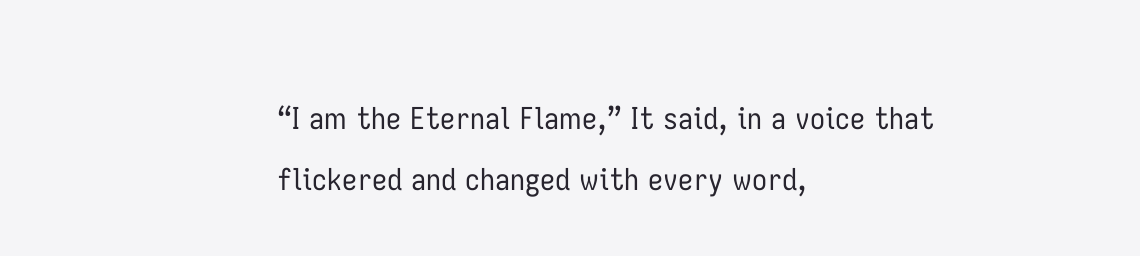“I am the Eternal Flame,” It said, in a voice that flickered and changed with every word,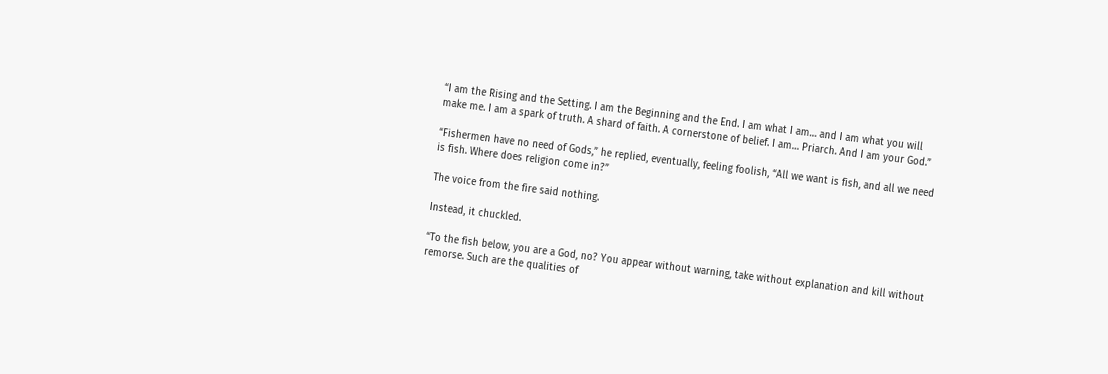“I am the Rising and the Setting. I am the Beginning and the End. I am what I am… and I am what you will make me. I am a spark of truth. A shard of faith. A cornerstone of belief. I am… Priarch. And I am your God.”

“Fishermen have no need of Gods,” he replied, eventually, feeling foolish, “All we want is fish, and all we need is fish. Where does religion come in?”

The voice from the fire said nothing.

Instead, it chuckled.

“To the fish below, you are a God, no? You appear without warning, take without explanation and kill without remorse. Such are the qualities of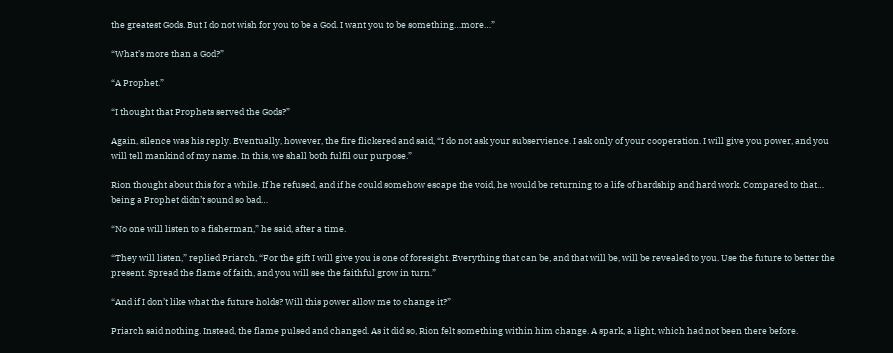the greatest Gods. But I do not wish for you to be a God. I want you to be something…more…”

“What’s more than a God?”

“A Prophet.”

“I thought that Prophets served the Gods?”

Again, silence was his reply. Eventually, however, the fire flickered and said, “I do not ask your subservience. I ask only of your cooperation. I will give you power, and you will tell mankind of my name. In this, we shall both fulfil our purpose.”

Rion thought about this for a while. If he refused, and if he could somehow escape the void, he would be returning to a life of hardship and hard work. Compared to that… being a Prophet didn’t sound so bad…

“No one will listen to a fisherman,” he said, after a time.

“They will listen,” replied Priarch, “For the gift I will give you is one of foresight. Everything that can be, and that will be, will be revealed to you. Use the future to better the present. Spread the flame of faith, and you will see the faithful grow in turn.”

“And if I don’t like what the future holds? Will this power allow me to change it?”

Priarch said nothing. Instead, the flame pulsed and changed. As it did so, Rion felt something within him change. A spark, a light, which had not been there before.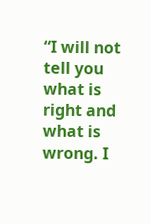“I will not tell you what is right and what is wrong. I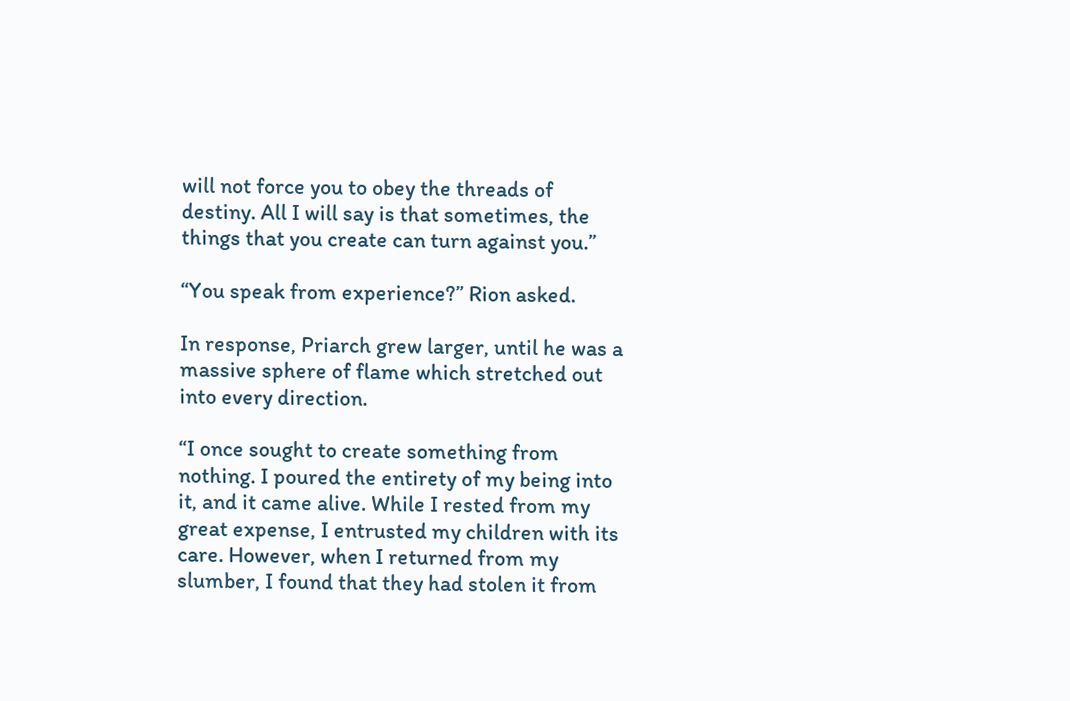will not force you to obey the threads of destiny. All I will say is that sometimes, the things that you create can turn against you.”

“You speak from experience?” Rion asked.

In response, Priarch grew larger, until he was a massive sphere of flame which stretched out into every direction.

“I once sought to create something from nothing. I poured the entirety of my being into it, and it came alive. While I rested from my great expense, I entrusted my children with its care. However, when I returned from my slumber, I found that they had stolen it from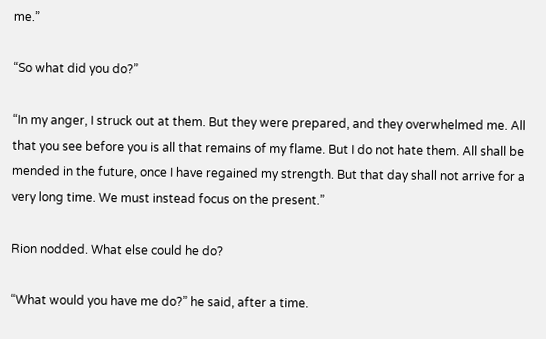me.”

“So what did you do?”

“In my anger, I struck out at them. But they were prepared, and they overwhelmed me. All that you see before you is all that remains of my flame. But I do not hate them. All shall be mended in the future, once I have regained my strength. But that day shall not arrive for a very long time. We must instead focus on the present.”

Rion nodded. What else could he do?

“What would you have me do?” he said, after a time.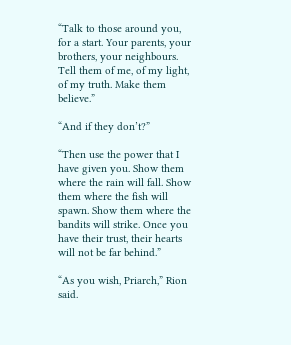“Talk to those around you, for a start. Your parents, your brothers, your neighbours. Tell them of me, of my light, of my truth. Make them believe.”

“And if they don’t?”

“Then use the power that I have given you. Show them where the rain will fall. Show them where the fish will spawn. Show them where the bandits will strike. Once you have their trust, their hearts will not be far behind.”

“As you wish, Priarch,” Rion said.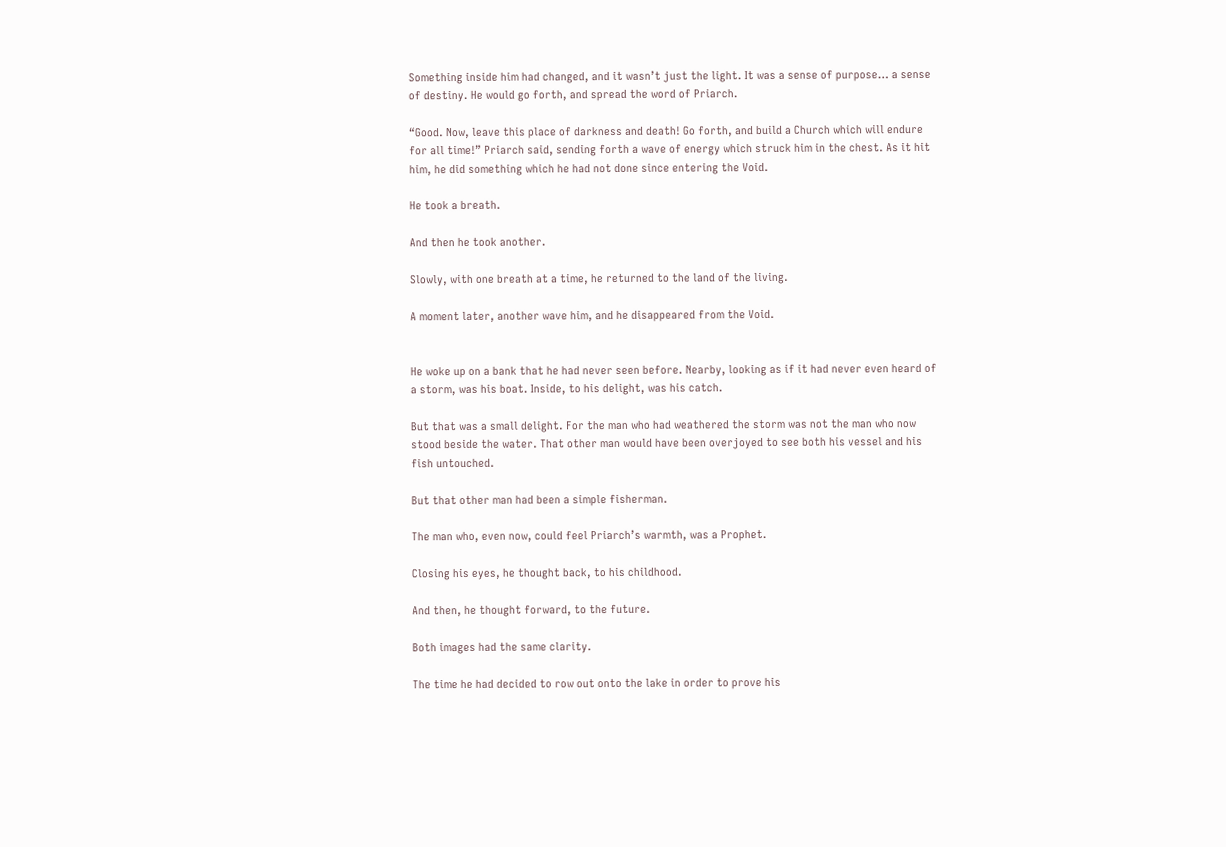Something inside him had changed, and it wasn’t just the light. It was a sense of purpose… a sense of destiny. He would go forth, and spread the word of Priarch.

“Good. Now, leave this place of darkness and death! Go forth, and build a Church which will endure for all time!” Priarch said, sending forth a wave of energy which struck him in the chest. As it hit him, he did something which he had not done since entering the Void.

He took a breath.

And then he took another.

Slowly, with one breath at a time, he returned to the land of the living.

A moment later, another wave him, and he disappeared from the Void.


He woke up on a bank that he had never seen before. Nearby, looking as if it had never even heard of a storm, was his boat. Inside, to his delight, was his catch.

But that was a small delight. For the man who had weathered the storm was not the man who now stood beside the water. That other man would have been overjoyed to see both his vessel and his fish untouched.

But that other man had been a simple fisherman.

The man who, even now, could feel Priarch’s warmth, was a Prophet.

Closing his eyes, he thought back, to his childhood.

And then, he thought forward, to the future.

Both images had the same clarity.

The time he had decided to row out onto the lake in order to prove his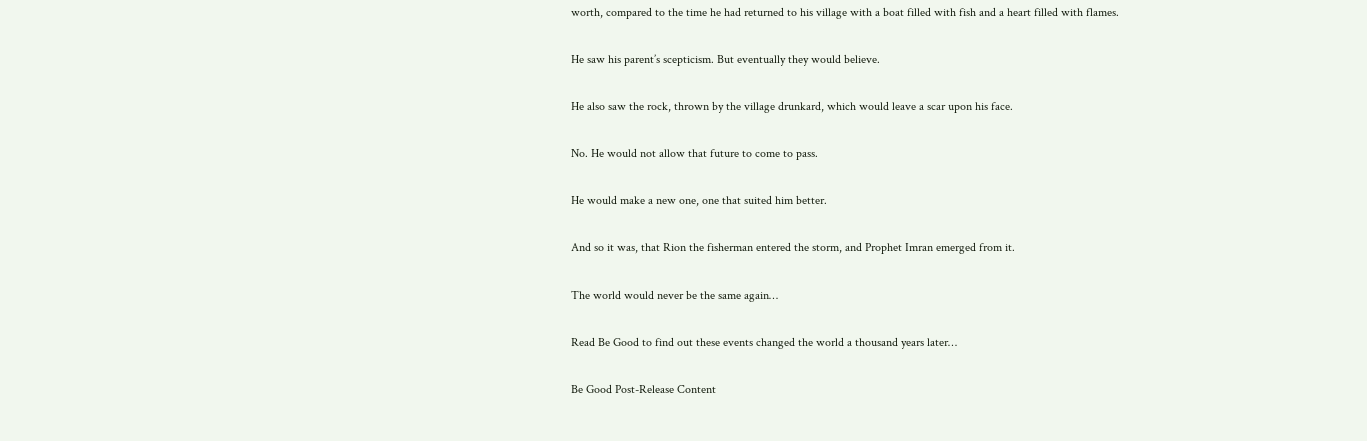worth, compared to the time he had returned to his village with a boat filled with fish and a heart filled with flames.

He saw his parent’s scepticism. But eventually they would believe.

He also saw the rock, thrown by the village drunkard, which would leave a scar upon his face.

No. He would not allow that future to come to pass.

He would make a new one, one that suited him better.

And so it was, that Rion the fisherman entered the storm, and Prophet Imran emerged from it.

The world would never be the same again…

Read Be Good to find out these events changed the world a thousand years later…

Be Good Post-Release Content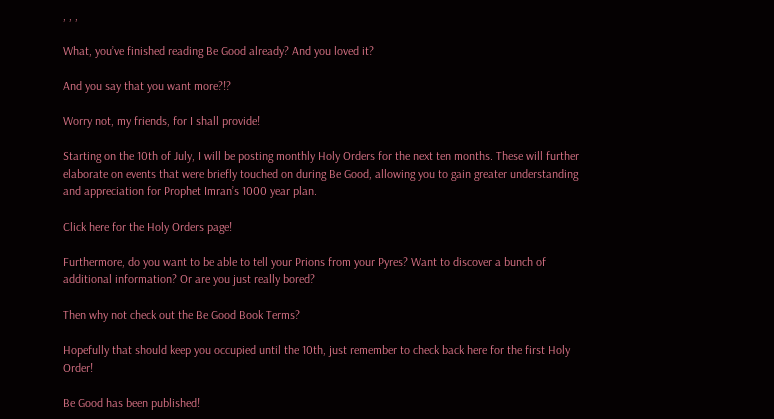, , ,

What, you’ve finished reading Be Good already? And you loved it?

And you say that you want more?!?

Worry not, my friends, for I shall provide!

Starting on the 10th of July, I will be posting monthly Holy Orders for the next ten months. These will further elaborate on events that were briefly touched on during Be Good, allowing you to gain greater understanding and appreciation for Prophet Imran’s 1000 year plan.

Click here for the Holy Orders page!

Furthermore, do you want to be able to tell your Prions from your Pyres? Want to discover a bunch of additional information? Or are you just really bored?

Then why not check out the Be Good Book Terms?

Hopefully that should keep you occupied until the 10th, just remember to check back here for the first Holy Order!

Be Good has been published!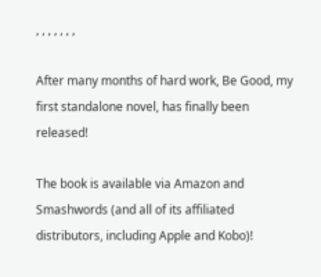, , , , , , ,

After many months of hard work, Be Good, my first standalone novel, has finally been released!

The book is available via Amazon and Smashwords (and all of its affiliated distributors, including Apple and Kobo)!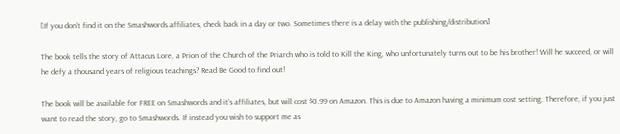[If you don’t find it on the Smashwords affiliates, check back in a day or two. Sometimes there is a delay with the publishing/distribution]

The book tells the story of Attacus Lore, a Prion of the Church of the Priarch who is told to Kill the King, who unfortunately turns out to be his brother! Will he succeed, or will he defy a thousand years of religious teachings? Read Be Good to find out!

The book will be available for FREE on Smashwords and it’s affiliates, but will cost $0.99 on Amazon. This is due to Amazon having a minimum cost setting. Therefore, if you just want to read the story, go to Smashwords. If instead you wish to support me as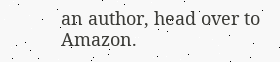an author, head over to Amazon.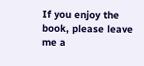If you enjoy the book, please leave me a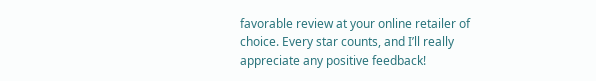favorable review at your online retailer of choice. Every star counts, and I’ll really appreciate any positive feedback!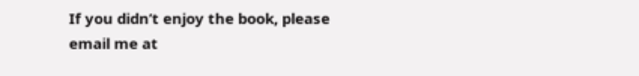If you didn’t enjoy the book, please email me at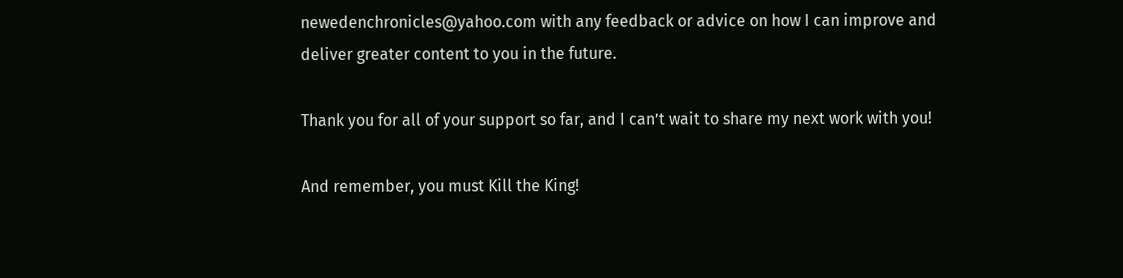newedenchronicles@yahoo.com with any feedback or advice on how I can improve and deliver greater content to you in the future.

Thank you for all of your support so far, and I can’t wait to share my next work with you!

And remember, you must Kill the King!